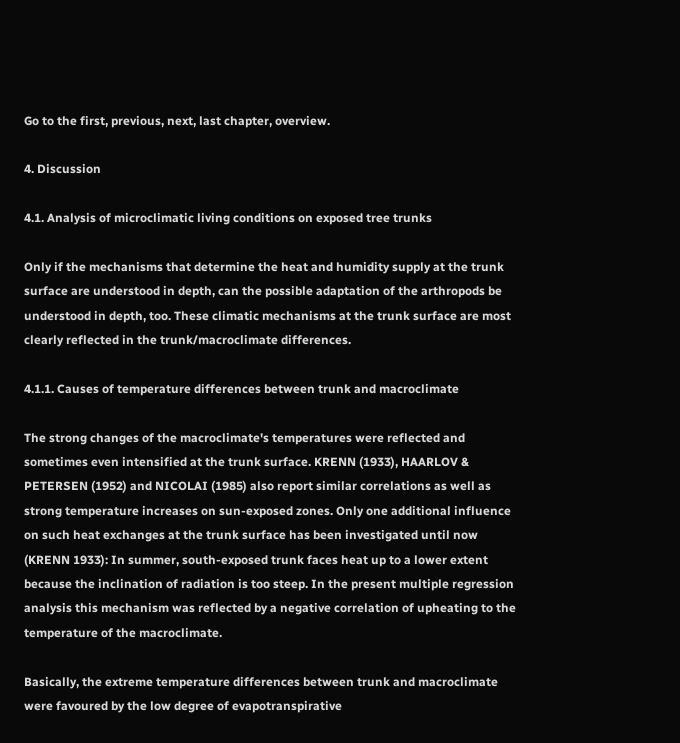Go to the first, previous, next, last chapter, overview.

4. Discussion

4.1. Analysis of microclimatic living conditions on exposed tree trunks

Only if the mechanisms that determine the heat and humidity supply at the trunk surface are understood in depth, can the possible adaptation of the arthropods be understood in depth, too. These climatic mechanisms at the trunk surface are most clearly reflected in the trunk/macroclimate differences.

4.1.1. Causes of temperature differences between trunk and macroclimate

The strong changes of the macroclimate's temperatures were reflected and sometimes even intensified at the trunk surface. KRENN (1933), HAARLOV & PETERSEN (1952) and NICOLAI (1985) also report similar correlations as well as strong temperature increases on sun-exposed zones. Only one additional influence on such heat exchanges at the trunk surface has been investigated until now (KRENN 1933): In summer, south-exposed trunk faces heat up to a lower extent because the inclination of radiation is too steep. In the present multiple regression analysis this mechanism was reflected by a negative correlation of upheating to the temperature of the macroclimate.

Basically, the extreme temperature differences between trunk and macroclimate were favoured by the low degree of evapotranspirative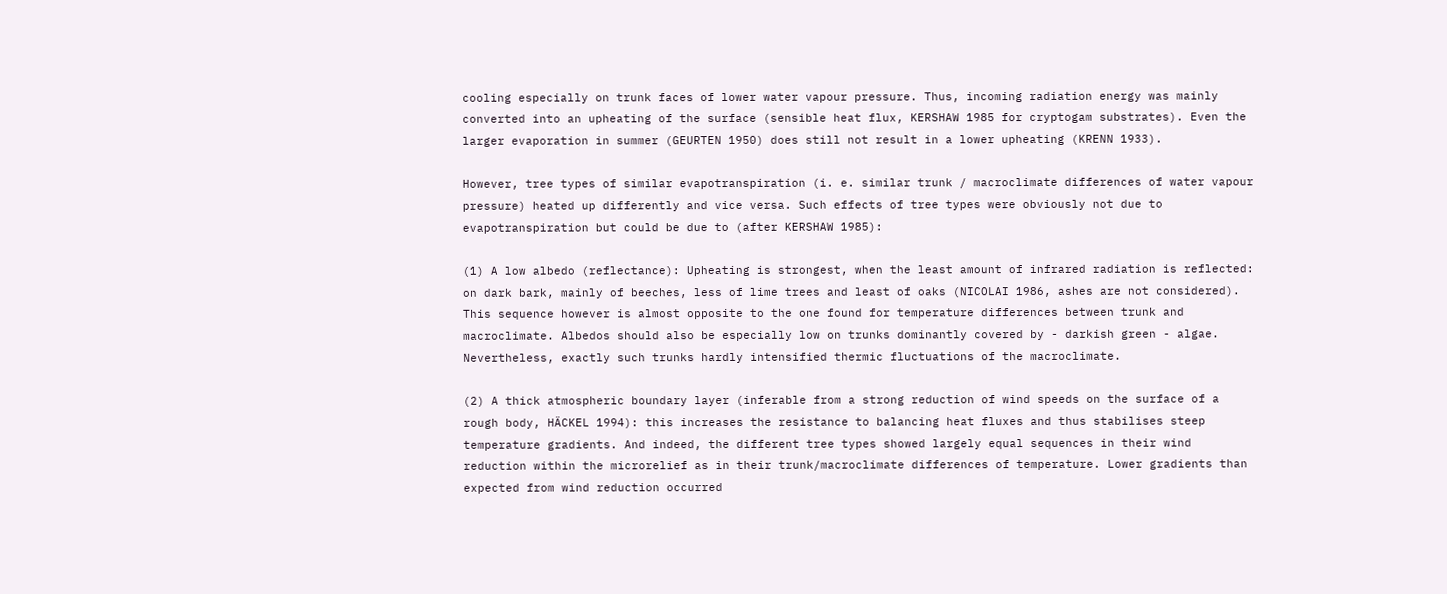cooling especially on trunk faces of lower water vapour pressure. Thus, incoming radiation energy was mainly converted into an upheating of the surface (sensible heat flux, KERSHAW 1985 for cryptogam substrates). Even the larger evaporation in summer (GEURTEN 1950) does still not result in a lower upheating (KRENN 1933).

However, tree types of similar evapotranspiration (i. e. similar trunk / macroclimate differences of water vapour pressure) heated up differently and vice versa. Such effects of tree types were obviously not due to evapotranspiration but could be due to (after KERSHAW 1985):

(1) A low albedo (reflectance): Upheating is strongest, when the least amount of infrared radiation is reflected: on dark bark, mainly of beeches, less of lime trees and least of oaks (NICOLAI 1986, ashes are not considered). This sequence however is almost opposite to the one found for temperature differences between trunk and macroclimate. Albedos should also be especially low on trunks dominantly covered by - darkish green - algae. Nevertheless, exactly such trunks hardly intensified thermic fluctuations of the macroclimate.

(2) A thick atmospheric boundary layer (inferable from a strong reduction of wind speeds on the surface of a rough body, HÄCKEL 1994): this increases the resistance to balancing heat fluxes and thus stabilises steep temperature gradients. And indeed, the different tree types showed largely equal sequences in their wind reduction within the microrelief as in their trunk/macroclimate differences of temperature. Lower gradients than expected from wind reduction occurred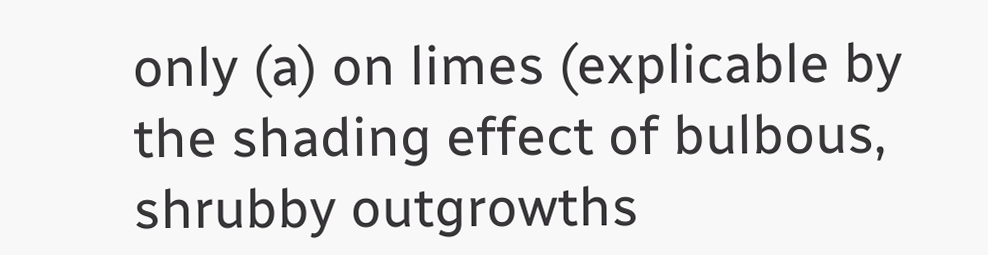only (a) on limes (explicable by the shading effect of bulbous, shrubby outgrowths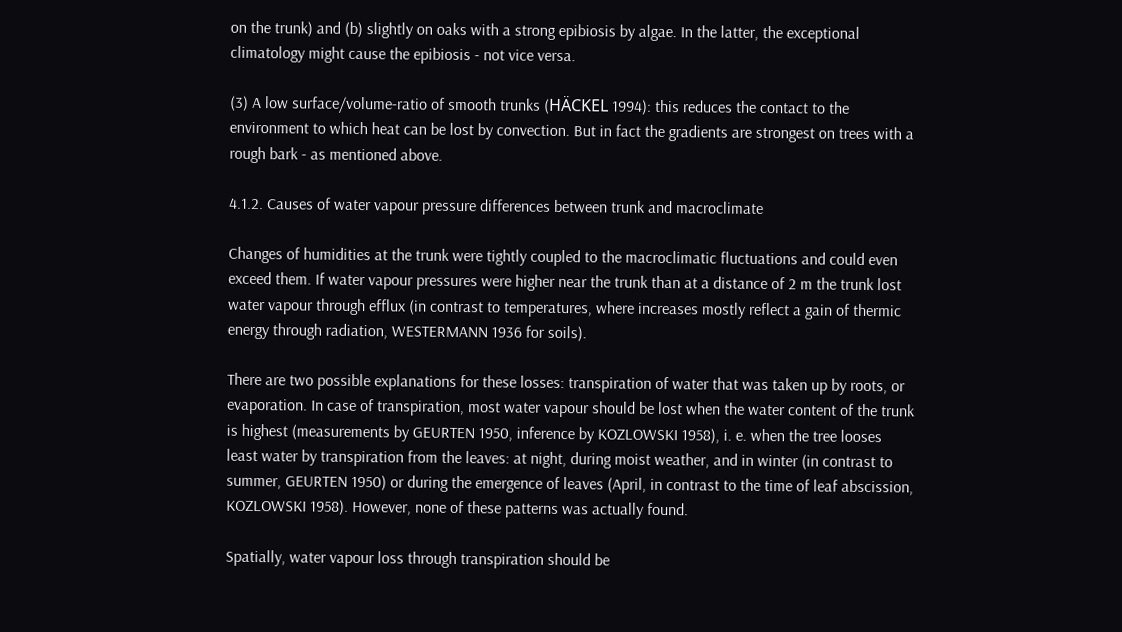on the trunk) and (b) slightly on oaks with a strong epibiosis by algae. In the latter, the exceptional climatology might cause the epibiosis - not vice versa.

(3) A low surface/volume-ratio of smooth trunks (HÄCKEL 1994): this reduces the contact to the environment to which heat can be lost by convection. But in fact the gradients are strongest on trees with a rough bark - as mentioned above.

4.1.2. Causes of water vapour pressure differences between trunk and macroclimate

Changes of humidities at the trunk were tightly coupled to the macroclimatic fluctuations and could even exceed them. If water vapour pressures were higher near the trunk than at a distance of 2 m the trunk lost water vapour through efflux (in contrast to temperatures, where increases mostly reflect a gain of thermic energy through radiation, WESTERMANN 1936 for soils).

There are two possible explanations for these losses: transpiration of water that was taken up by roots, or evaporation. In case of transpiration, most water vapour should be lost when the water content of the trunk is highest (measurements by GEURTEN 1950, inference by KOZLOWSKI 1958), i. e. when the tree looses least water by transpiration from the leaves: at night, during moist weather, and in winter (in contrast to summer, GEURTEN 1950) or during the emergence of leaves (April, in contrast to the time of leaf abscission, KOZLOWSKI 1958). However, none of these patterns was actually found.

Spatially, water vapour loss through transpiration should be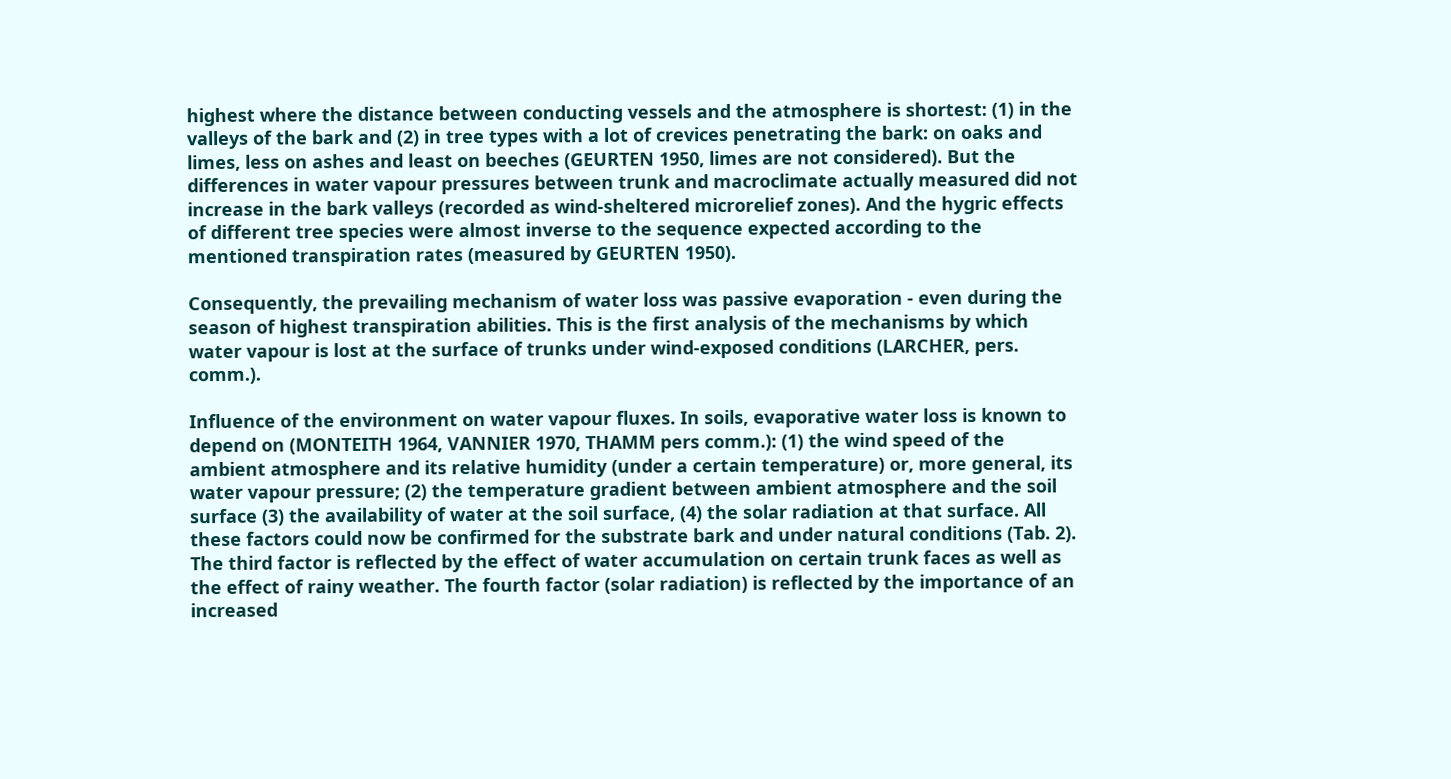highest where the distance between conducting vessels and the atmosphere is shortest: (1) in the valleys of the bark and (2) in tree types with a lot of crevices penetrating the bark: on oaks and limes, less on ashes and least on beeches (GEURTEN 1950, limes are not considered). But the differences in water vapour pressures between trunk and macroclimate actually measured did not increase in the bark valleys (recorded as wind-sheltered microrelief zones). And the hygric effects of different tree species were almost inverse to the sequence expected according to the mentioned transpiration rates (measured by GEURTEN 1950).

Consequently, the prevailing mechanism of water loss was passive evaporation - even during the season of highest transpiration abilities. This is the first analysis of the mechanisms by which water vapour is lost at the surface of trunks under wind-exposed conditions (LARCHER, pers. comm.).

Influence of the environment on water vapour fluxes. In soils, evaporative water loss is known to depend on (MONTEITH 1964, VANNIER 1970, THAMM pers comm.): (1) the wind speed of the ambient atmosphere and its relative humidity (under a certain temperature) or, more general, its water vapour pressure; (2) the temperature gradient between ambient atmosphere and the soil surface (3) the availability of water at the soil surface, (4) the solar radiation at that surface. All these factors could now be confirmed for the substrate bark and under natural conditions (Tab. 2). The third factor is reflected by the effect of water accumulation on certain trunk faces as well as the effect of rainy weather. The fourth factor (solar radiation) is reflected by the importance of an increased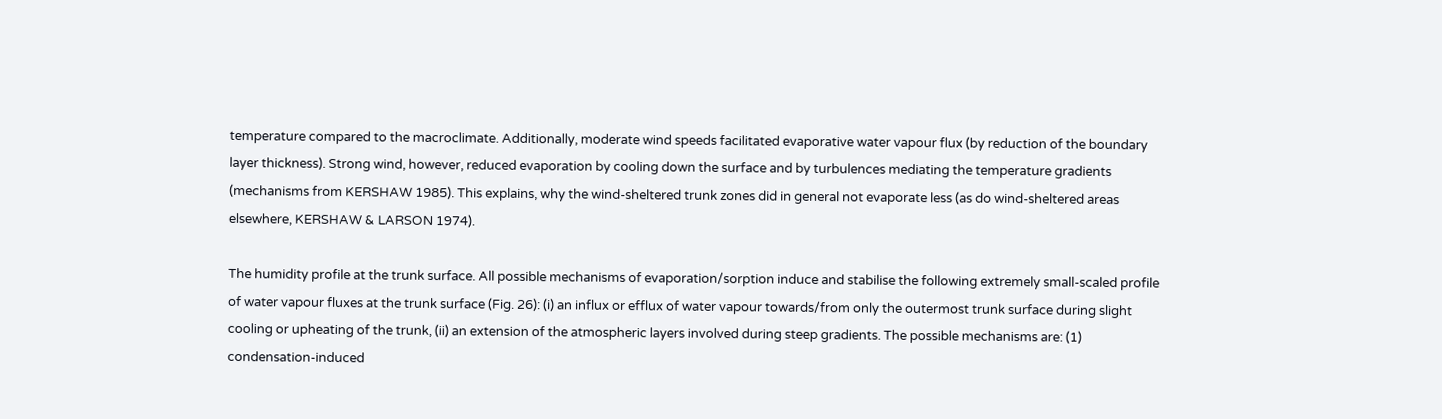temperature compared to the macroclimate. Additionally, moderate wind speeds facilitated evaporative water vapour flux (by reduction of the boundary layer thickness). Strong wind, however, reduced evaporation by cooling down the surface and by turbulences mediating the temperature gradients (mechanisms from KERSHAW 1985). This explains, why the wind-sheltered trunk zones did in general not evaporate less (as do wind-sheltered areas elsewhere, KERSHAW & LARSON 1974).

The humidity profile at the trunk surface. All possible mechanisms of evaporation/sorption induce and stabilise the following extremely small-scaled profile of water vapour fluxes at the trunk surface (Fig. 26): (i) an influx or efflux of water vapour towards/from only the outermost trunk surface during slight cooling or upheating of the trunk, (ii) an extension of the atmospheric layers involved during steep gradients. The possible mechanisms are: (1) condensation-induced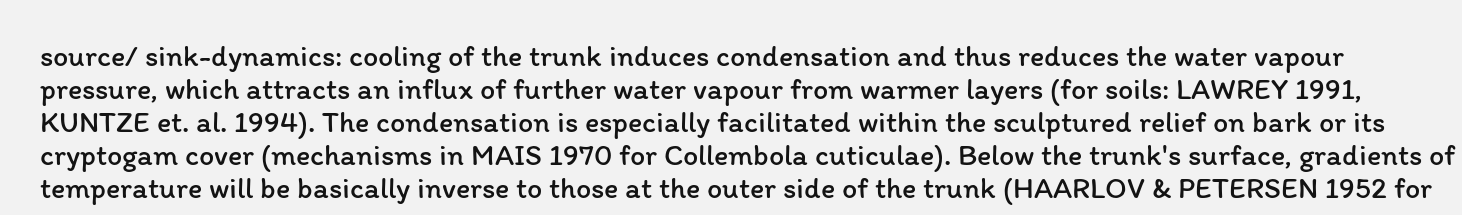source/ sink-dynamics: cooling of the trunk induces condensation and thus reduces the water vapour pressure, which attracts an influx of further water vapour from warmer layers (for soils: LAWREY 1991, KUNTZE et. al. 1994). The condensation is especially facilitated within the sculptured relief on bark or its cryptogam cover (mechanisms in MAIS 1970 for Collembola cuticulae). Below the trunk's surface, gradients of temperature will be basically inverse to those at the outer side of the trunk (HAARLOV & PETERSEN 1952 for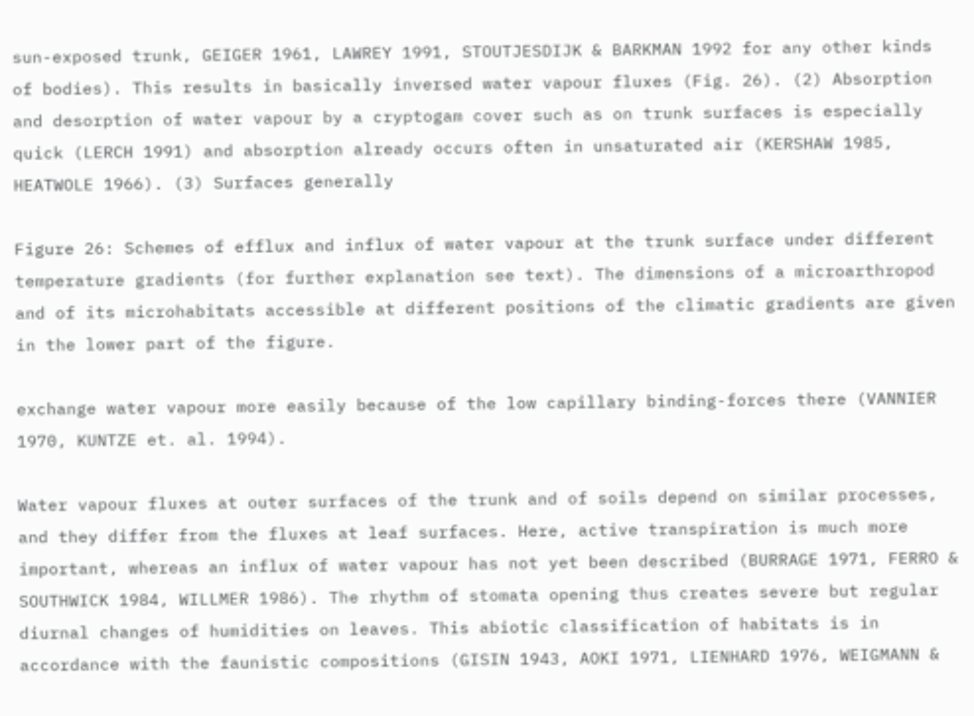sun-exposed trunk, GEIGER 1961, LAWREY 1991, STOUTJESDIJK & BARKMAN 1992 for any other kinds of bodies). This results in basically inversed water vapour fluxes (Fig. 26). (2) Absorption and desorption of water vapour by a cryptogam cover such as on trunk surfaces is especially quick (LERCH 1991) and absorption already occurs often in unsaturated air (KERSHAW 1985, HEATWOLE 1966). (3) Surfaces generally

Figure 26: Schemes of efflux and influx of water vapour at the trunk surface under different temperature gradients (for further explanation see text). The dimensions of a microarthropod and of its microhabitats accessible at different positions of the climatic gradients are given in the lower part of the figure.

exchange water vapour more easily because of the low capillary binding-forces there (VANNIER 1970, KUNTZE et. al. 1994).

Water vapour fluxes at outer surfaces of the trunk and of soils depend on similar processes, and they differ from the fluxes at leaf surfaces. Here, active transpiration is much more important, whereas an influx of water vapour has not yet been described (BURRAGE 1971, FERRO & SOUTHWICK 1984, WILLMER 1986). The rhythm of stomata opening thus creates severe but regular diurnal changes of humidities on leaves. This abiotic classification of habitats is in accordance with the faunistic compositions (GISIN 1943, AOKI 1971, LIENHARD 1976, WEIGMANN &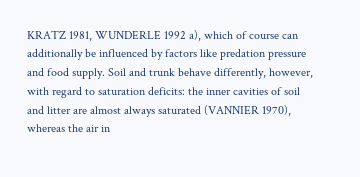KRATZ 1981, WUNDERLE 1992 a), which of course can additionally be influenced by factors like predation pressure and food supply. Soil and trunk behave differently, however, with regard to saturation deficits: the inner cavities of soil and litter are almost always saturated (VANNIER 1970), whereas the air in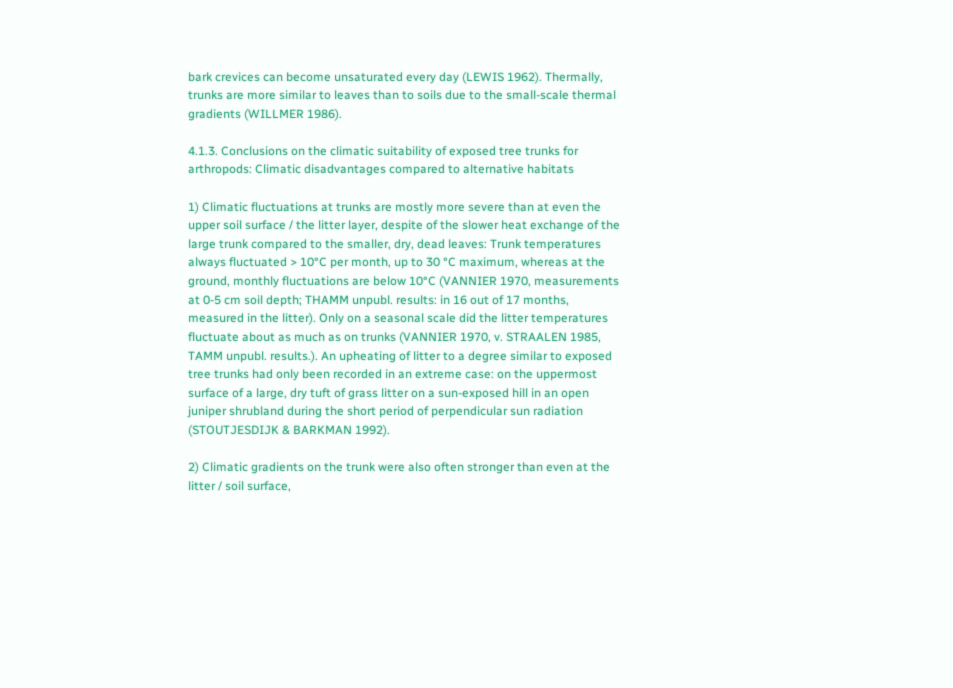bark crevices can become unsaturated every day (LEWIS 1962). Thermally, trunks are more similar to leaves than to soils due to the small-scale thermal gradients (WILLMER 1986).

4.1.3. Conclusions on the climatic suitability of exposed tree trunks for arthropods: Climatic disadvantages compared to alternative habitats

1) Climatic fluctuations at trunks are mostly more severe than at even the upper soil surface / the litter layer, despite of the slower heat exchange of the large trunk compared to the smaller, dry, dead leaves: Trunk temperatures always fluctuated > 10°C per month, up to 30 °C maximum, whereas at the ground, monthly fluctuations are below 10°C (VANNIER 1970, measurements at 0-5 cm soil depth; THAMM unpubl. results: in 16 out of 17 months, measured in the litter). Only on a seasonal scale did the litter temperatures fluctuate about as much as on trunks (VANNIER 1970, v. STRAALEN 1985, TAMM unpubl. results.). An upheating of litter to a degree similar to exposed tree trunks had only been recorded in an extreme case: on the uppermost surface of a large, dry tuft of grass litter on a sun-exposed hill in an open juniper shrubland during the short period of perpendicular sun radiation (STOUTJESDIJK & BARKMAN 1992).

2) Climatic gradients on the trunk were also often stronger than even at the litter / soil surface,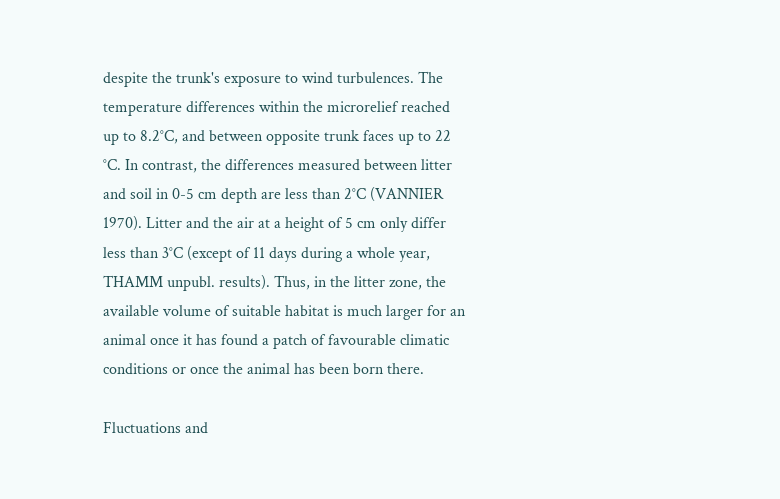despite the trunk's exposure to wind turbulences. The temperature differences within the microrelief reached up to 8.2°C, and between opposite trunk faces up to 22 °C. In contrast, the differences measured between litter and soil in 0-5 cm depth are less than 2°C (VANNIER 1970). Litter and the air at a height of 5 cm only differ less than 3°C (except of 11 days during a whole year, THAMM unpubl. results). Thus, in the litter zone, the available volume of suitable habitat is much larger for an animal once it has found a patch of favourable climatic conditions or once the animal has been born there.

Fluctuations and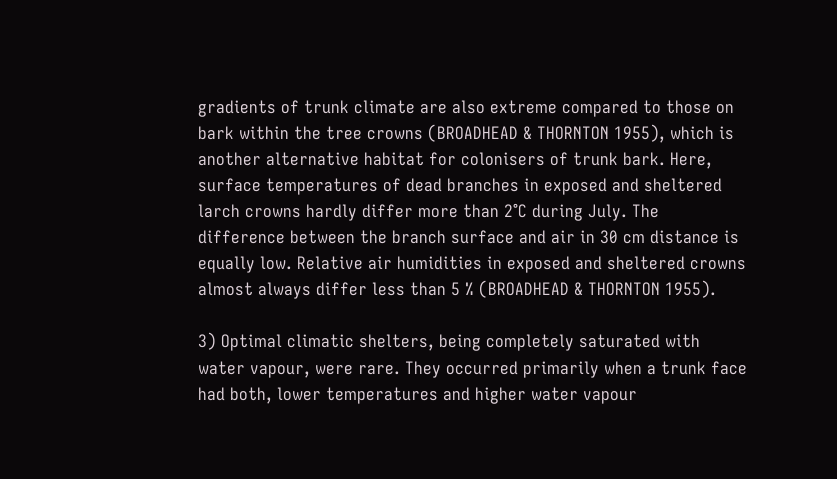gradients of trunk climate are also extreme compared to those on bark within the tree crowns (BROADHEAD & THORNTON 1955), which is another alternative habitat for colonisers of trunk bark. Here, surface temperatures of dead branches in exposed and sheltered larch crowns hardly differ more than 2°C during July. The difference between the branch surface and air in 30 cm distance is equally low. Relative air humidities in exposed and sheltered crowns almost always differ less than 5 % (BROADHEAD & THORNTON 1955).

3) Optimal climatic shelters, being completely saturated with water vapour, were rare. They occurred primarily when a trunk face had both, lower temperatures and higher water vapour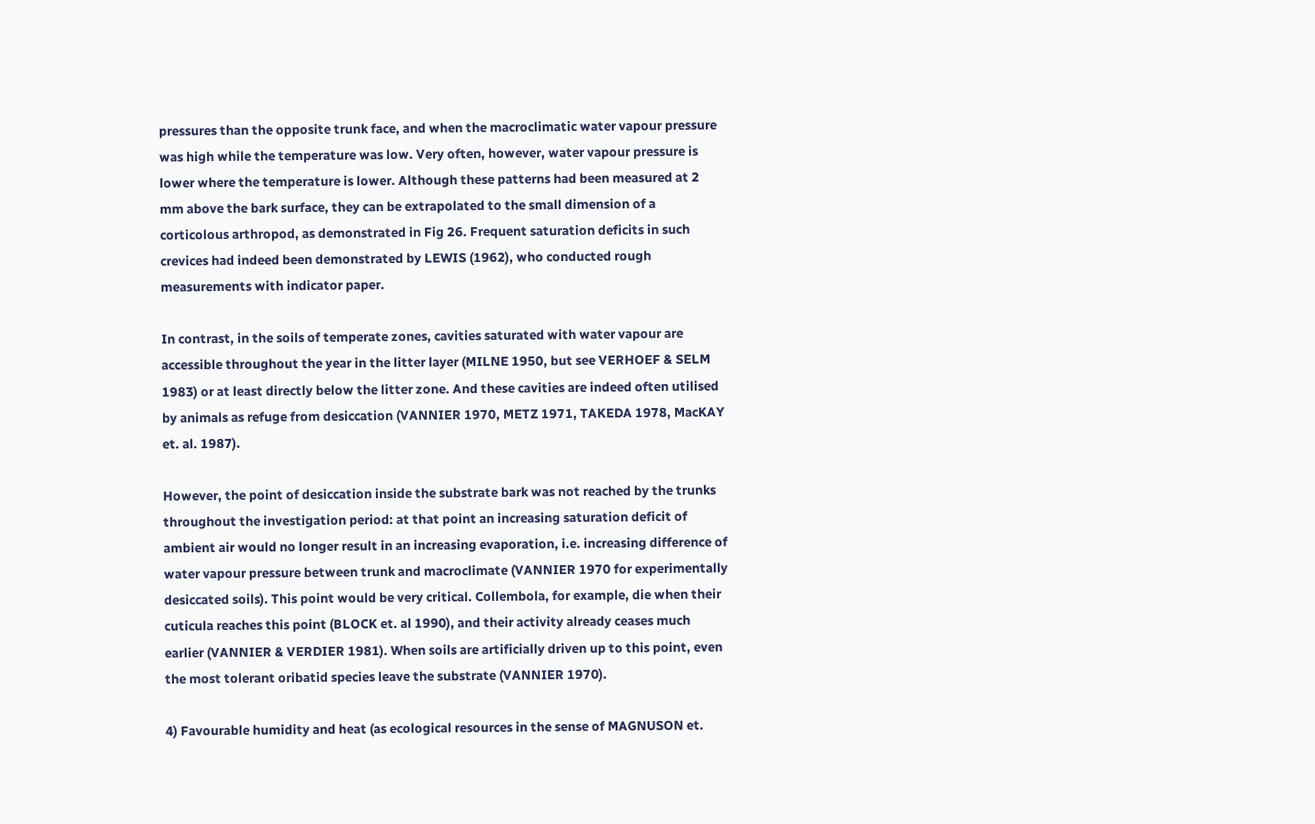pressures than the opposite trunk face, and when the macroclimatic water vapour pressure was high while the temperature was low. Very often, however, water vapour pressure is lower where the temperature is lower. Although these patterns had been measured at 2 mm above the bark surface, they can be extrapolated to the small dimension of a corticolous arthropod, as demonstrated in Fig 26. Frequent saturation deficits in such crevices had indeed been demonstrated by LEWIS (1962), who conducted rough measurements with indicator paper.

In contrast, in the soils of temperate zones, cavities saturated with water vapour are accessible throughout the year in the litter layer (MILNE 1950, but see VERHOEF & SELM 1983) or at least directly below the litter zone. And these cavities are indeed often utilised by animals as refuge from desiccation (VANNIER 1970, METZ 1971, TAKEDA 1978, MacKAY et. al. 1987).

However, the point of desiccation inside the substrate bark was not reached by the trunks throughout the investigation period: at that point an increasing saturation deficit of ambient air would no longer result in an increasing evaporation, i.e. increasing difference of water vapour pressure between trunk and macroclimate (VANNIER 1970 for experimentally desiccated soils). This point would be very critical. Collembola, for example, die when their cuticula reaches this point (BLOCK et. al 1990), and their activity already ceases much earlier (VANNIER & VERDIER 1981). When soils are artificially driven up to this point, even the most tolerant oribatid species leave the substrate (VANNIER 1970).

4) Favourable humidity and heat (as ecological resources in the sense of MAGNUSON et.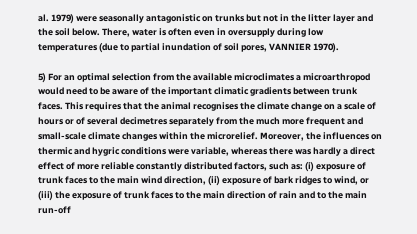al. 1979) were seasonally antagonistic on trunks but not in the litter layer and the soil below. There, water is often even in oversupply during low temperatures (due to partial inundation of soil pores, VANNIER 1970).

5) For an optimal selection from the available microclimates a microarthropod would need to be aware of the important climatic gradients between trunk faces. This requires that the animal recognises the climate change on a scale of hours or of several decimetres separately from the much more frequent and small-scale climate changes within the microrelief. Moreover, the influences on thermic and hygric conditions were variable, whereas there was hardly a direct effect of more reliable constantly distributed factors, such as: (i) exposure of trunk faces to the main wind direction, (ii) exposure of bark ridges to wind, or (iii) the exposure of trunk faces to the main direction of rain and to the main run-off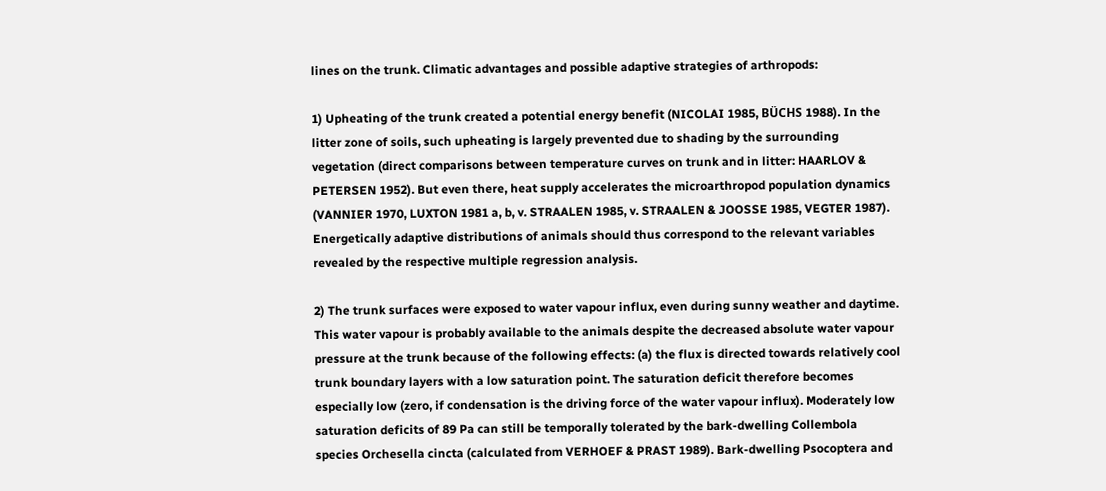lines on the trunk. Climatic advantages and possible adaptive strategies of arthropods:

1) Upheating of the trunk created a potential energy benefit (NICOLAI 1985, BÜCHS 1988). In the litter zone of soils, such upheating is largely prevented due to shading by the surrounding vegetation (direct comparisons between temperature curves on trunk and in litter: HAARLOV & PETERSEN 1952). But even there, heat supply accelerates the microarthropod population dynamics (VANNIER 1970, LUXTON 1981 a, b, v. STRAALEN 1985, v. STRAALEN & JOOSSE 1985, VEGTER 1987). Energetically adaptive distributions of animals should thus correspond to the relevant variables revealed by the respective multiple regression analysis.

2) The trunk surfaces were exposed to water vapour influx, even during sunny weather and daytime. This water vapour is probably available to the animals despite the decreased absolute water vapour pressure at the trunk because of the following effects: (a) the flux is directed towards relatively cool trunk boundary layers with a low saturation point. The saturation deficit therefore becomes especially low (zero, if condensation is the driving force of the water vapour influx). Moderately low saturation deficits of 89 Pa can still be temporally tolerated by the bark-dwelling Collembola species Orchesella cincta (calculated from VERHOEF & PRAST 1989). Bark-dwelling Psocoptera and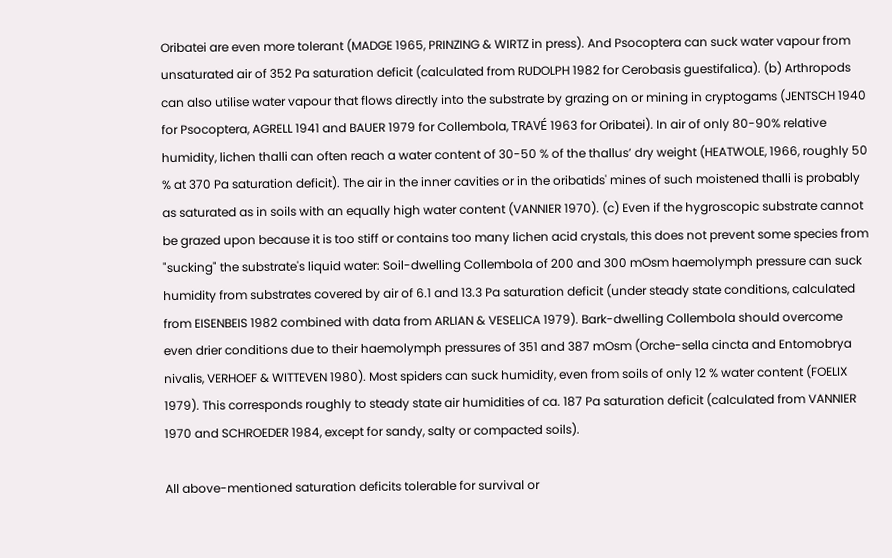Oribatei are even more tolerant (MADGE 1965, PRINZING & WIRTZ in press). And Psocoptera can suck water vapour from unsaturated air of 352 Pa saturation deficit (calculated from RUDOLPH 1982 for Cerobasis guestifalica). (b) Arthropods can also utilise water vapour that flows directly into the substrate by grazing on or mining in cryptogams (JENTSCH 1940 for Psocoptera, AGRELL 1941 and BAUER 1979 for Collembola, TRAVÉ 1963 for Oribatei). In air of only 80-90% relative humidity, lichen thalli can often reach a water content of 30-50 % of the thallus’ dry weight (HEATWOLE, 1966, roughly 50 % at 370 Pa saturation deficit). The air in the inner cavities or in the oribatids' mines of such moistened thalli is probably as saturated as in soils with an equally high water content (VANNIER 1970). (c) Even if the hygroscopic substrate cannot be grazed upon because it is too stiff or contains too many lichen acid crystals, this does not prevent some species from "sucking" the substrate's liquid water: Soil-dwelling Collembola of 200 and 300 mOsm haemolymph pressure can suck humidity from substrates covered by air of 6.1 and 13.3 Pa saturation deficit (under steady state conditions, calculated from EISENBEIS 1982 combined with data from ARLIAN & VESELICA 1979). Bark-dwelling Collembola should overcome even drier conditions due to their haemolymph pressures of 351 and 387 mOsm (Orche-sella cincta and Entomobrya nivalis, VERHOEF & WITTEVEN 1980). Most spiders can suck humidity, even from soils of only 12 % water content (FOELIX 1979). This corresponds roughly to steady state air humidities of ca. 187 Pa saturation deficit (calculated from VANNIER 1970 and SCHROEDER 1984, except for sandy, salty or compacted soils).

All above-mentioned saturation deficits tolerable for survival or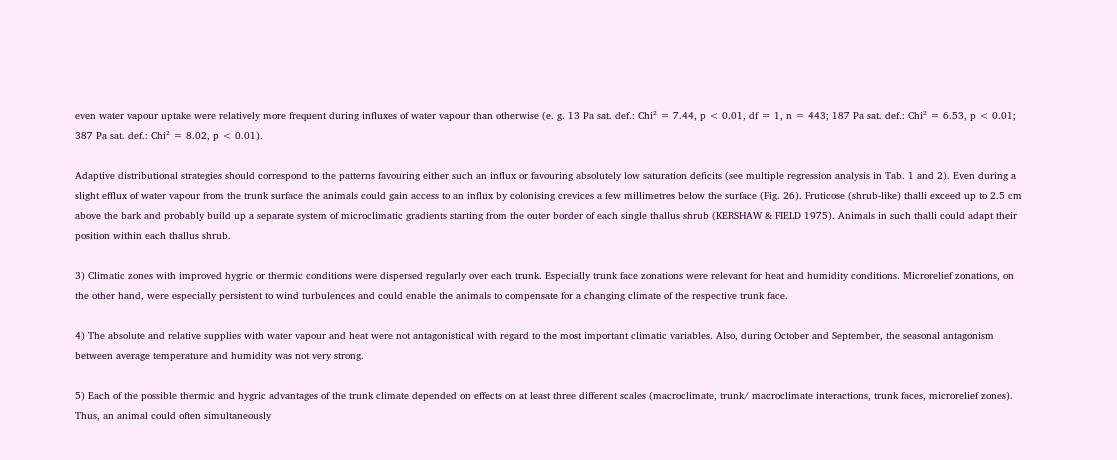even water vapour uptake were relatively more frequent during influxes of water vapour than otherwise (e. g. 13 Pa sat. def.: Chi² = 7.44, p < 0.01, df = 1, n = 443; 187 Pa sat. def.: Chi² = 6.53, p < 0.01; 387 Pa sat. def.: Chi² = 8.02, p < 0.01).

Adaptive distributional strategies should correspond to the patterns favouring either such an influx or favouring absolutely low saturation deficits (see multiple regression analysis in Tab. 1 and 2). Even during a slight efflux of water vapour from the trunk surface the animals could gain access to an influx by colonising crevices a few millimetres below the surface (Fig. 26). Fruticose (shrub-like) thalli exceed up to 2.5 cm above the bark and probably build up a separate system of microclimatic gradients starting from the outer border of each single thallus shrub (KERSHAW & FIELD 1975). Animals in such thalli could adapt their position within each thallus shrub.

3) Climatic zones with improved hygric or thermic conditions were dispersed regularly over each trunk. Especially trunk face zonations were relevant for heat and humidity conditions. Microrelief zonations, on the other hand, were especially persistent to wind turbulences and could enable the animals to compensate for a changing climate of the respective trunk face.

4) The absolute and relative supplies with water vapour and heat were not antagonistical with regard to the most important climatic variables. Also, during October and September, the seasonal antagonism between average temperature and humidity was not very strong.

5) Each of the possible thermic and hygric advantages of the trunk climate depended on effects on at least three different scales (macroclimate, trunk/ macroclimate interactions, trunk faces, microrelief zones). Thus, an animal could often simultaneously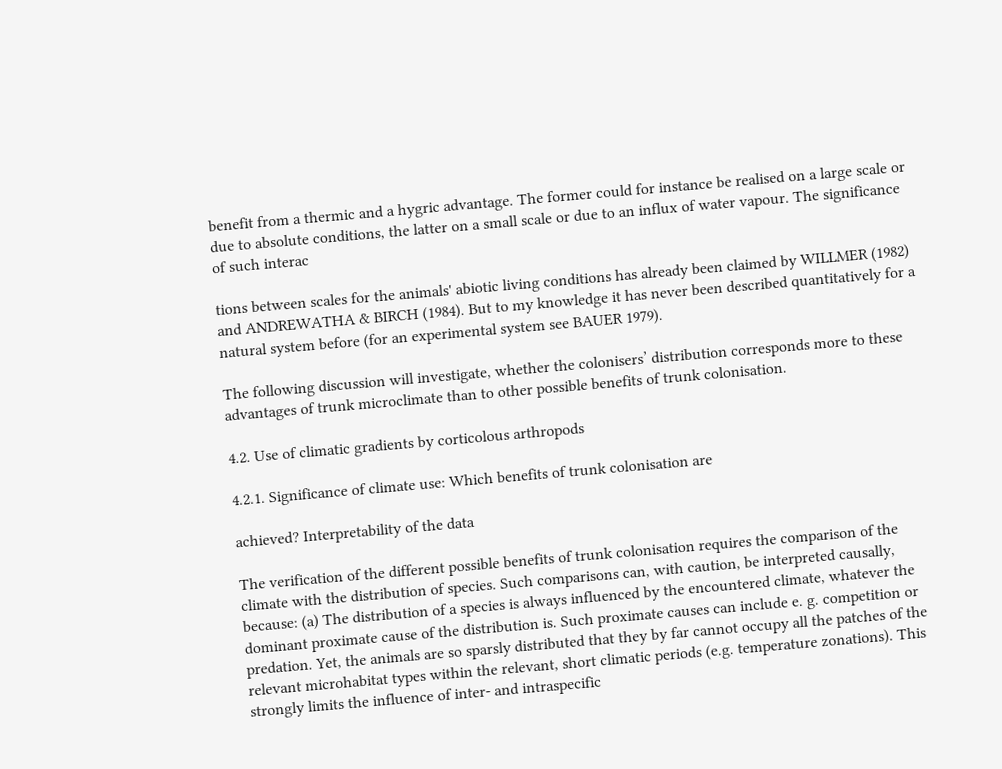benefit from a thermic and a hygric advantage. The former could for instance be realised on a large scale or due to absolute conditions, the latter on a small scale or due to an influx of water vapour. The significance of such interac

tions between scales for the animals' abiotic living conditions has already been claimed by WILLMER (1982) and ANDREWATHA & BIRCH (1984). But to my knowledge it has never been described quantitatively for a natural system before (for an experimental system see BAUER 1979).

The following discussion will investigate, whether the colonisers’ distribution corresponds more to these advantages of trunk microclimate than to other possible benefits of trunk colonisation.

4.2. Use of climatic gradients by corticolous arthropods

4.2.1. Significance of climate use: Which benefits of trunk colonisation are

achieved? Interpretability of the data

The verification of the different possible benefits of trunk colonisation requires the comparison of the climate with the distribution of species. Such comparisons can, with caution, be interpreted causally, because: (a) The distribution of a species is always influenced by the encountered climate, whatever the dominant proximate cause of the distribution is. Such proximate causes can include e. g. competition or predation. Yet, the animals are so sparsly distributed that they by far cannot occupy all the patches of the relevant microhabitat types within the relevant, short climatic periods (e.g. temperature zonations). This strongly limits the influence of inter- and intraspecific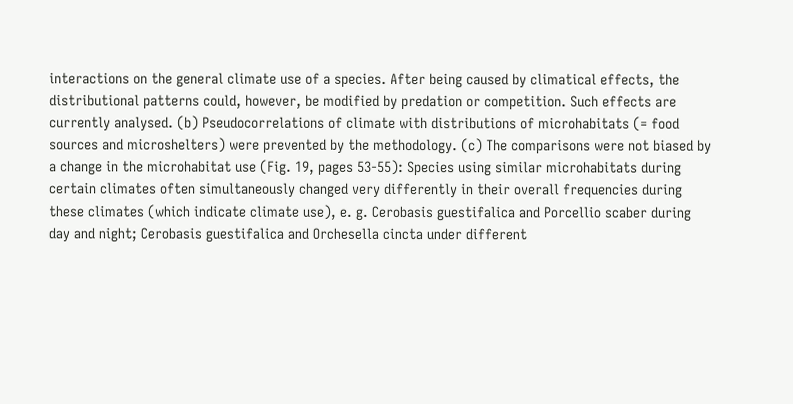interactions on the general climate use of a species. After being caused by climatical effects, the distributional patterns could, however, be modified by predation or competition. Such effects are currently analysed. (b) Pseudocorrelations of climate with distributions of microhabitats (= food sources and microshelters) were prevented by the methodology. (c) The comparisons were not biased by a change in the microhabitat use (Fig. 19, pages 53-55): Species using similar microhabitats during certain climates often simultaneously changed very differently in their overall frequencies during these climates (which indicate climate use), e. g. Cerobasis guestifalica and Porcellio scaber during day and night; Cerobasis guestifalica and Orchesella cincta under different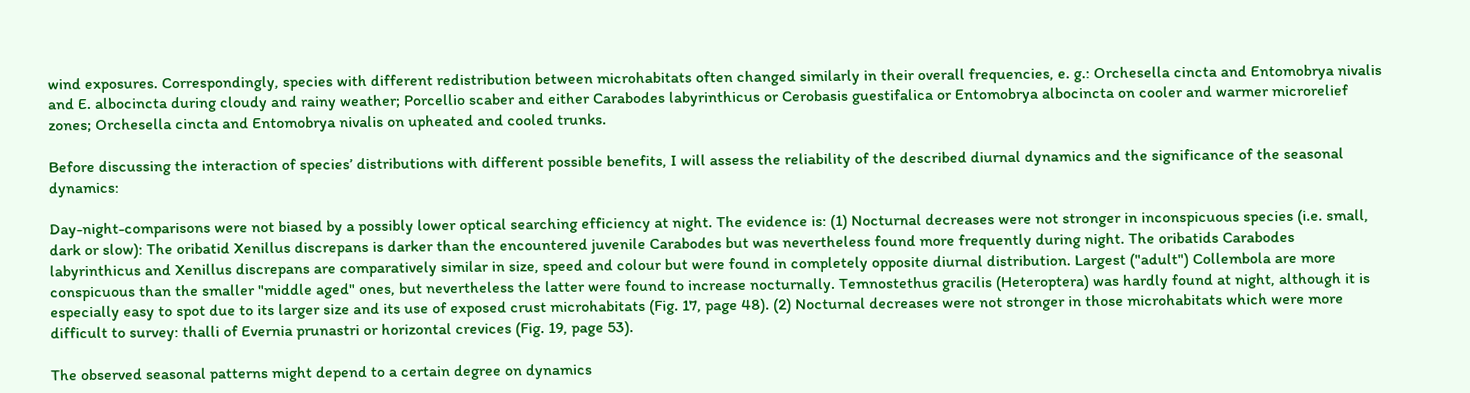wind exposures. Correspondingly, species with different redistribution between microhabitats often changed similarly in their overall frequencies, e. g.: Orchesella cincta and Entomobrya nivalis and E. albocincta during cloudy and rainy weather; Porcellio scaber and either Carabodes labyrinthicus or Cerobasis guestifalica or Entomobrya albocincta on cooler and warmer microrelief zones; Orchesella cincta and Entomobrya nivalis on upheated and cooled trunks.

Before discussing the interaction of species’ distributions with different possible benefits, I will assess the reliability of the described diurnal dynamics and the significance of the seasonal dynamics:

Day-night-comparisons were not biased by a possibly lower optical searching efficiency at night. The evidence is: (1) Nocturnal decreases were not stronger in inconspicuous species (i.e. small, dark or slow): The oribatid Xenillus discrepans is darker than the encountered juvenile Carabodes but was nevertheless found more frequently during night. The oribatids Carabodes labyrinthicus and Xenillus discrepans are comparatively similar in size, speed and colour but were found in completely opposite diurnal distribution. Largest ("adult") Collembola are more conspicuous than the smaller "middle aged" ones, but nevertheless the latter were found to increase nocturnally. Temnostethus gracilis (Heteroptera) was hardly found at night, although it is especially easy to spot due to its larger size and its use of exposed crust microhabitats (Fig. 17, page 48). (2) Nocturnal decreases were not stronger in those microhabitats which were more difficult to survey: thalli of Evernia prunastri or horizontal crevices (Fig. 19, page 53).

The observed seasonal patterns might depend to a certain degree on dynamics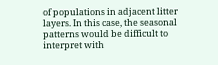of populations in adjacent litter layers. In this case, the seasonal patterns would be difficult to interpret with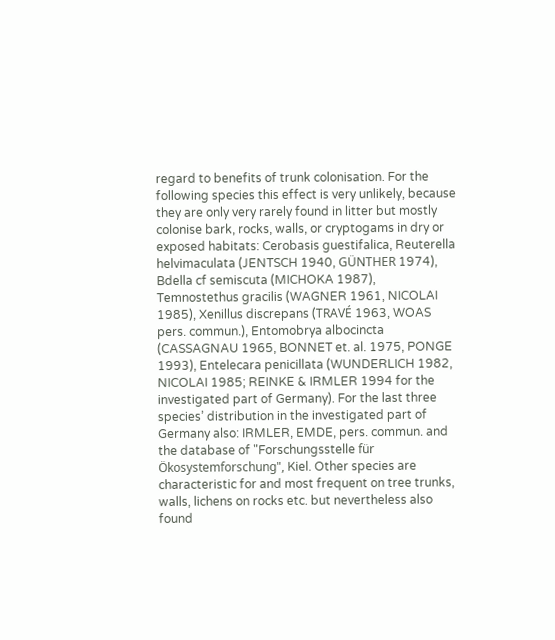regard to benefits of trunk colonisation. For the following species this effect is very unlikely, because they are only very rarely found in litter but mostly colonise bark, rocks, walls, or cryptogams in dry or exposed habitats: Cerobasis guestifalica, Reuterella helvimaculata (JENTSCH 1940, GÜNTHER 1974), Bdella cf semiscuta (MICHOKA 1987), Temnostethus gracilis (WAGNER 1961, NICOLAI 1985), Xenillus discrepans (TRAVÉ 1963, WOAS pers. commun.), Entomobrya albocincta (CASSAGNAU 1965, BONNET et. al. 1975, PONGE 1993), Entelecara penicillata (WUNDERLICH 1982, NICOLAI 1985; REINKE & IRMLER 1994 for the investigated part of Germany). For the last three species’ distribution in the investigated part of Germany also: IRMLER, EMDE, pers. commun. and the database of "Forschungsstelle für Ökosystemforschung", Kiel. Other species are characteristic for and most frequent on tree trunks, walls, lichens on rocks etc. but nevertheless also found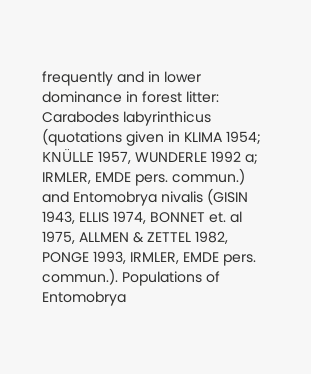frequently and in lower dominance in forest litter: Carabodes labyrinthicus (quotations given in KLIMA 1954; KNÜLLE 1957, WUNDERLE 1992 a; IRMLER, EMDE pers. commun.) and Entomobrya nivalis (GISIN 1943, ELLIS 1974, BONNET et. al 1975, ALLMEN & ZETTEL 1982, PONGE 1993, IRMLER, EMDE pers. commun.). Populations of Entomobrya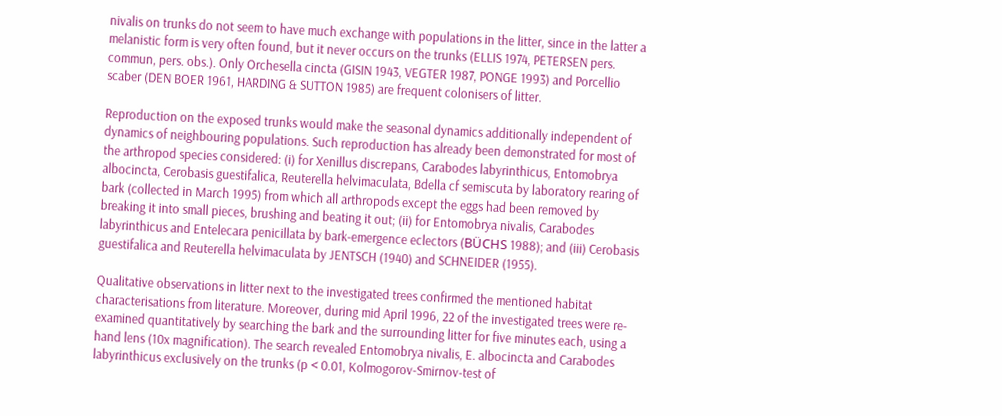nivalis on trunks do not seem to have much exchange with populations in the litter, since in the latter a melanistic form is very often found, but it never occurs on the trunks (ELLIS 1974, PETERSEN pers. commun, pers. obs.). Only Orchesella cincta (GISIN 1943, VEGTER 1987, PONGE 1993) and Porcellio scaber (DEN BOER 1961, HARDING & SUTTON 1985) are frequent colonisers of litter.

Reproduction on the exposed trunks would make the seasonal dynamics additionally independent of dynamics of neighbouring populations. Such reproduction has already been demonstrated for most of the arthropod species considered: (i) for Xenillus discrepans, Carabodes labyrinthicus, Entomobrya albocincta, Cerobasis guestifalica, Reuterella helvimaculata, Bdella cf semiscuta by laboratory rearing of bark (collected in March 1995) from which all arthropods except the eggs had been removed by breaking it into small pieces, brushing and beating it out; (ii) for Entomobrya nivalis, Carabodes labyrinthicus and Entelecara penicillata by bark-emergence eclectors (BÜCHS 1988); and (iii) Cerobasis guestifalica and Reuterella helvimaculata by JENTSCH (1940) and SCHNEIDER (1955).

Qualitative observations in litter next to the investigated trees confirmed the mentioned habitat characterisations from literature. Moreover, during mid April 1996, 22 of the investigated trees were re-examined quantitatively by searching the bark and the surrounding litter for five minutes each, using a hand lens (10x magnification). The search revealed Entomobrya nivalis, E. albocincta and Carabodes labyrinthicus exclusively on the trunks (p < 0.01, Kolmogorov-Smirnov-test of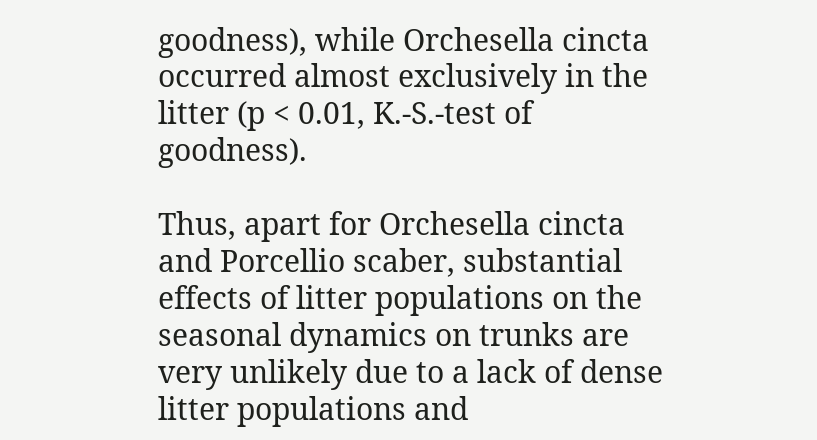goodness), while Orchesella cincta occurred almost exclusively in the litter (p < 0.01, K.-S.-test of goodness).

Thus, apart for Orchesella cincta and Porcellio scaber, substantial effects of litter populations on the seasonal dynamics on trunks are very unlikely due to a lack of dense litter populations and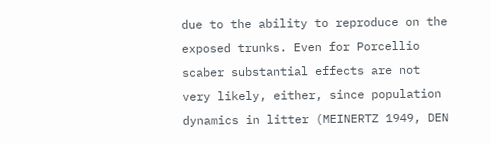due to the ability to reproduce on the exposed trunks. Even for Porcellio scaber substantial effects are not very likely, either, since population dynamics in litter (MEINERTZ 1949, DEN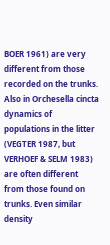BOER 1961) are very different from those recorded on the trunks. Also in Orchesella cincta dynamics of populations in the litter (VEGTER 1987, but VERHOEF & SELM 1983) are often different from those found on trunks. Even similar density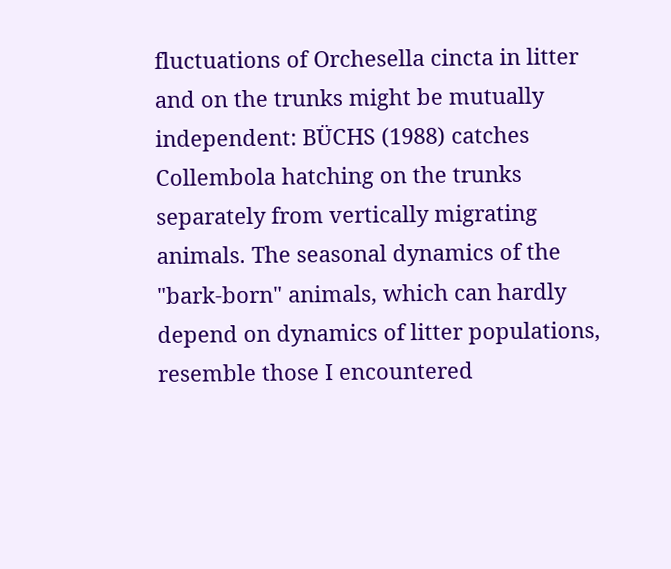fluctuations of Orchesella cincta in litter and on the trunks might be mutually independent: BÜCHS (1988) catches Collembola hatching on the trunks separately from vertically migrating animals. The seasonal dynamics of the "bark-born" animals, which can hardly depend on dynamics of litter populations, resemble those I encountered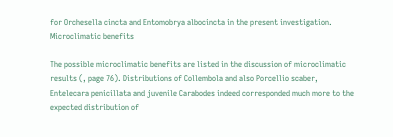for Orchesella cincta and Entomobrya albocincta in the present investigation. Microclimatic benefits

The possible microclimatic benefits are listed in the discussion of microclimatic results (, page 76). Distributions of Collembola and also Porcellio scaber, Entelecara penicillata and juvenile Carabodes indeed corresponded much more to the expected distribution of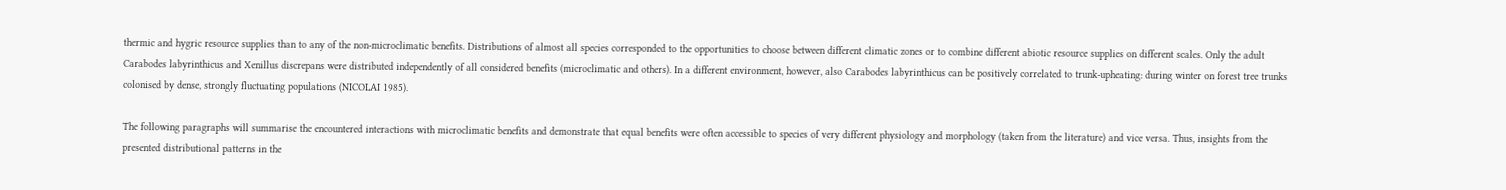thermic and hygric resource supplies than to any of the non-microclimatic benefits. Distributions of almost all species corresponded to the opportunities to choose between different climatic zones or to combine different abiotic resource supplies on different scales. Only the adult Carabodes labyrinthicus and Xenillus discrepans were distributed independently of all considered benefits (microclimatic and others). In a different environment, however, also Carabodes labyrinthicus can be positively correlated to trunk-upheating: during winter on forest tree trunks colonised by dense, strongly fluctuating populations (NICOLAI 1985).

The following paragraphs will summarise the encountered interactions with microclimatic benefits and demonstrate that equal benefits were often accessible to species of very different physiology and morphology (taken from the literature) and vice versa. Thus, insights from the presented distributional patterns in the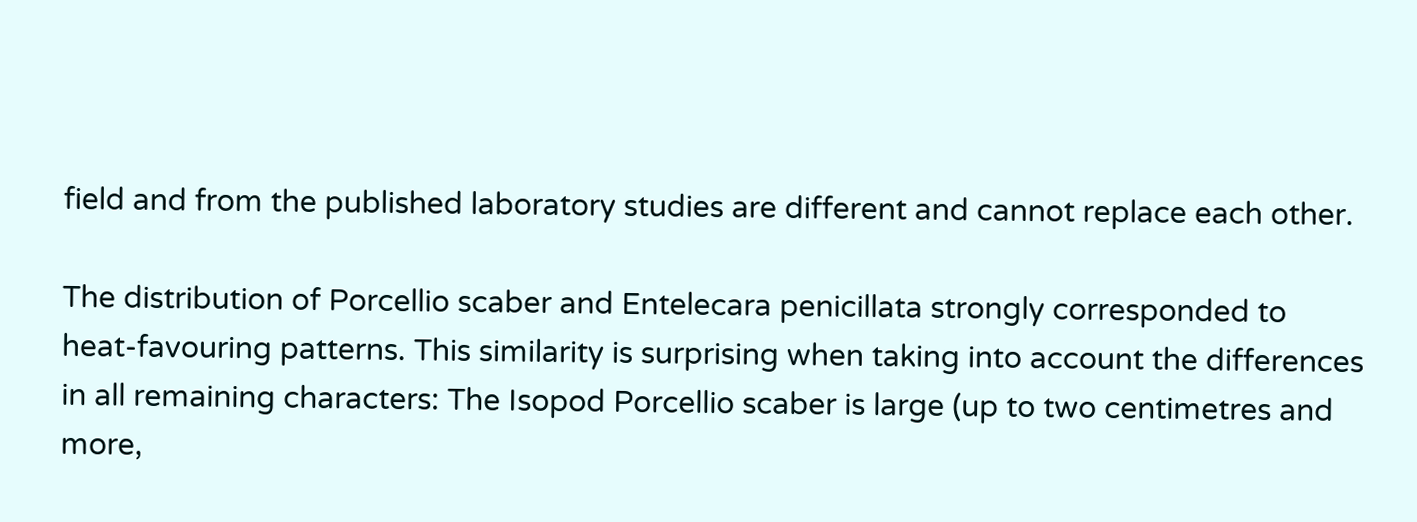field and from the published laboratory studies are different and cannot replace each other.

The distribution of Porcellio scaber and Entelecara penicillata strongly corresponded to heat-favouring patterns. This similarity is surprising when taking into account the differences in all remaining characters: The Isopod Porcellio scaber is large (up to two centimetres and more,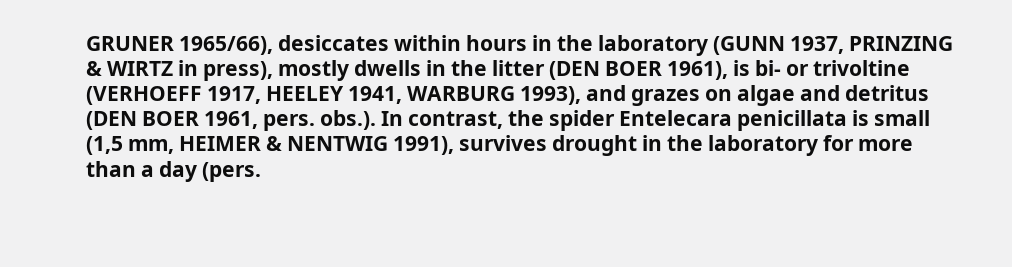GRUNER 1965/66), desiccates within hours in the laboratory (GUNN 1937, PRINZING & WIRTZ in press), mostly dwells in the litter (DEN BOER 1961), is bi- or trivoltine (VERHOEFF 1917, HEELEY 1941, WARBURG 1993), and grazes on algae and detritus (DEN BOER 1961, pers. obs.). In contrast, the spider Entelecara penicillata is small (1,5 mm, HEIMER & NENTWIG 1991), survives drought in the laboratory for more than a day (pers.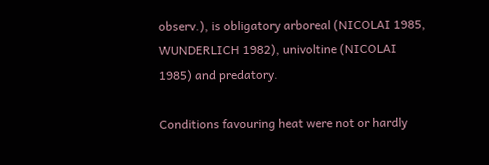observ.), is obligatory arboreal (NICOLAI 1985, WUNDERLICH 1982), univoltine (NICOLAI 1985) and predatory.

Conditions favouring heat were not or hardly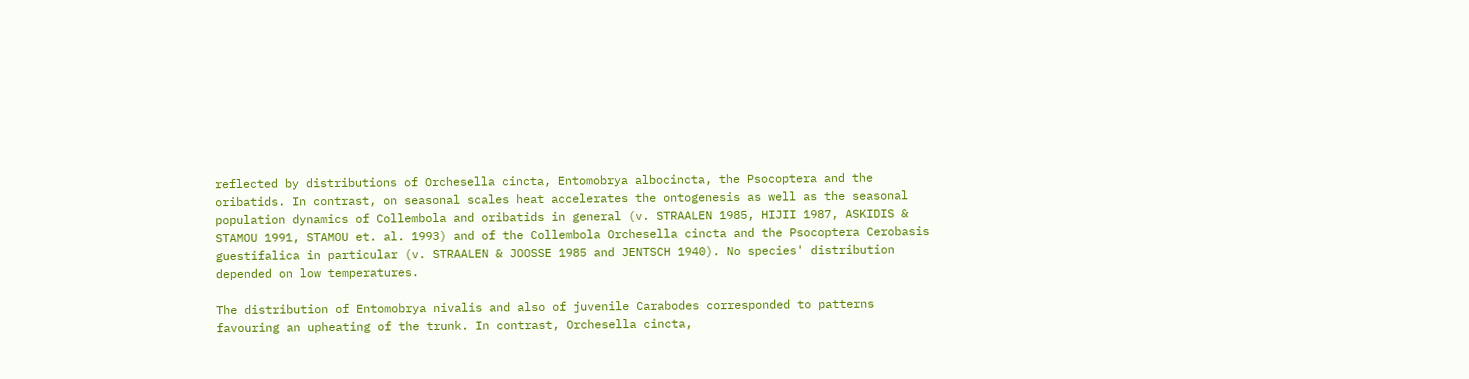reflected by distributions of Orchesella cincta, Entomobrya albocincta, the Psocoptera and the oribatids. In contrast, on seasonal scales heat accelerates the ontogenesis as well as the seasonal population dynamics of Collembola and oribatids in general (v. STRAALEN 1985, HIJII 1987, ASKIDIS & STAMOU 1991, STAMOU et. al. 1993) and of the Collembola Orchesella cincta and the Psocoptera Cerobasis guestifalica in particular (v. STRAALEN & JOOSSE 1985 and JENTSCH 1940). No species' distribution depended on low temperatures.

The distribution of Entomobrya nivalis and also of juvenile Carabodes corresponded to patterns favouring an upheating of the trunk. In contrast, Orchesella cincta,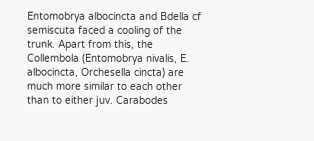Entomobrya albocincta and Bdella cf semiscuta faced a cooling of the trunk. Apart from this, the Collembola (Entomobrya nivalis, E. albocincta, Orchesella cincta) are much more similar to each other than to either juv. Carabodes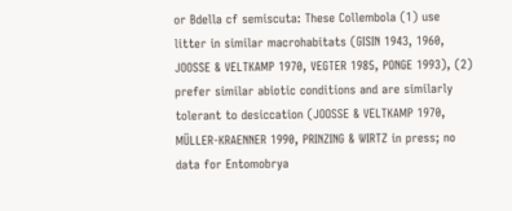or Bdella cf semiscuta: These Collembola (1) use litter in similar macrohabitats (GISIN 1943, 1960, JOOSSE & VELTKAMP 1970, VEGTER 1985, PONGE 1993), (2) prefer similar abiotic conditions and are similarly tolerant to desiccation (JOOSSE & VELTKAMP 1970, MÜLLER-KRAENNER 1990, PRINZING & WIRTZ in press; no data for Entomobrya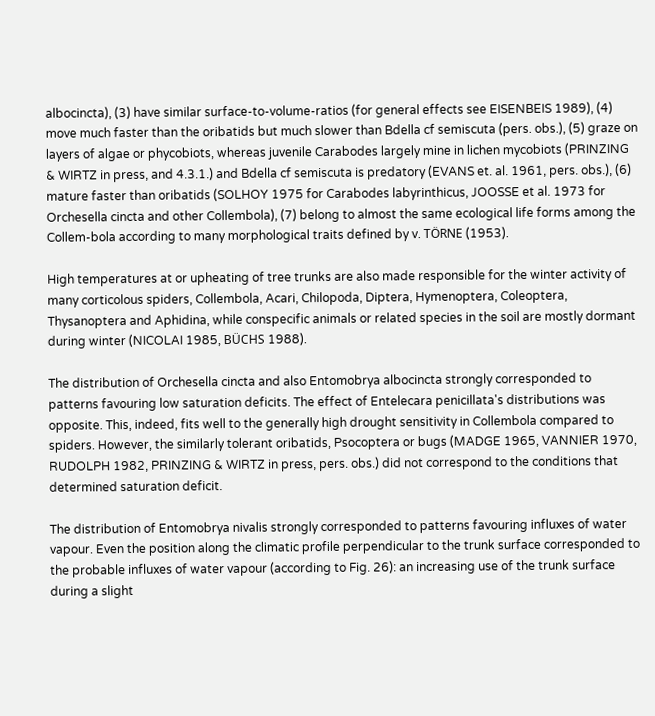albocincta), (3) have similar surface-to-volume-ratios (for general effects see EISENBEIS 1989), (4) move much faster than the oribatids but much slower than Bdella cf semiscuta (pers. obs.), (5) graze on layers of algae or phycobiots, whereas juvenile Carabodes largely mine in lichen mycobiots (PRINZING & WIRTZ in press, and 4.3.1.) and Bdella cf semiscuta is predatory (EVANS et. al. 1961, pers. obs.), (6) mature faster than oribatids (SOLHOY 1975 for Carabodes labyrinthicus, JOOSSE et al. 1973 for Orchesella cincta and other Collembola), (7) belong to almost the same ecological life forms among the Collem-bola according to many morphological traits defined by v. TÖRNE (1953).

High temperatures at or upheating of tree trunks are also made responsible for the winter activity of many corticolous spiders, Collembola, Acari, Chilopoda, Diptera, Hymenoptera, Coleoptera, Thysanoptera and Aphidina, while conspecific animals or related species in the soil are mostly dormant during winter (NICOLAI 1985, BÜCHS 1988).

The distribution of Orchesella cincta and also Entomobrya albocincta strongly corresponded to patterns favouring low saturation deficits. The effect of Entelecara penicillata's distributions was opposite. This, indeed, fits well to the generally high drought sensitivity in Collembola compared to spiders. However, the similarly tolerant oribatids, Psocoptera or bugs (MADGE 1965, VANNIER 1970, RUDOLPH 1982, PRINZING & WIRTZ in press, pers. obs.) did not correspond to the conditions that determined saturation deficit.

The distribution of Entomobrya nivalis strongly corresponded to patterns favouring influxes of water vapour. Even the position along the climatic profile perpendicular to the trunk surface corresponded to the probable influxes of water vapour (according to Fig. 26): an increasing use of the trunk surface during a slight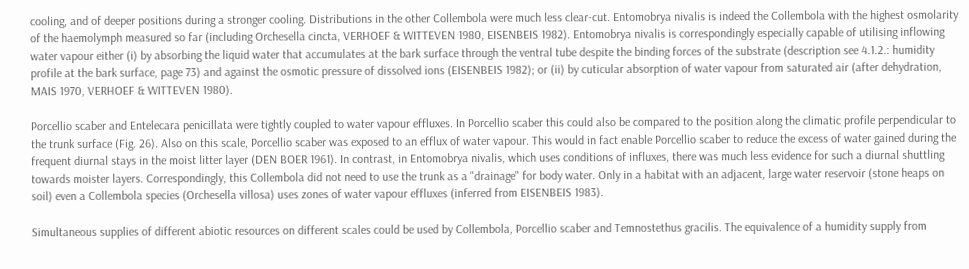cooling, and of deeper positions during a stronger cooling. Distributions in the other Collembola were much less clear-cut. Entomobrya nivalis is indeed the Collembola with the highest osmolarity of the haemolymph measured so far (including Orchesella cincta, VERHOEF & WITTEVEN 1980, EISENBEIS 1982). Entomobrya nivalis is correspondingly especially capable of utilising inflowing water vapour either (i) by absorbing the liquid water that accumulates at the bark surface through the ventral tube despite the binding forces of the substrate (description see 4.1.2.: humidity profile at the bark surface, page 73) and against the osmotic pressure of dissolved ions (EISENBEIS 1982); or (ii) by cuticular absorption of water vapour from saturated air (after dehydration, MAIS 1970, VERHOEF & WITTEVEN 1980).

Porcellio scaber and Entelecara penicillata were tightly coupled to water vapour effluxes. In Porcellio scaber this could also be compared to the position along the climatic profile perpendicular to the trunk surface (Fig. 26). Also on this scale, Porcellio scaber was exposed to an efflux of water vapour. This would in fact enable Porcellio scaber to reduce the excess of water gained during the frequent diurnal stays in the moist litter layer (DEN BOER 1961). In contrast, in Entomobrya nivalis, which uses conditions of influxes, there was much less evidence for such a diurnal shuttling towards moister layers. Correspondingly, this Collembola did not need to use the trunk as a "drainage" for body water. Only in a habitat with an adjacent, large water reservoir (stone heaps on soil) even a Collembola species (Orchesella villosa) uses zones of water vapour effluxes (inferred from EISENBEIS 1983).

Simultaneous supplies of different abiotic resources on different scales could be used by Collembola, Porcellio scaber and Temnostethus gracilis. The equivalence of a humidity supply from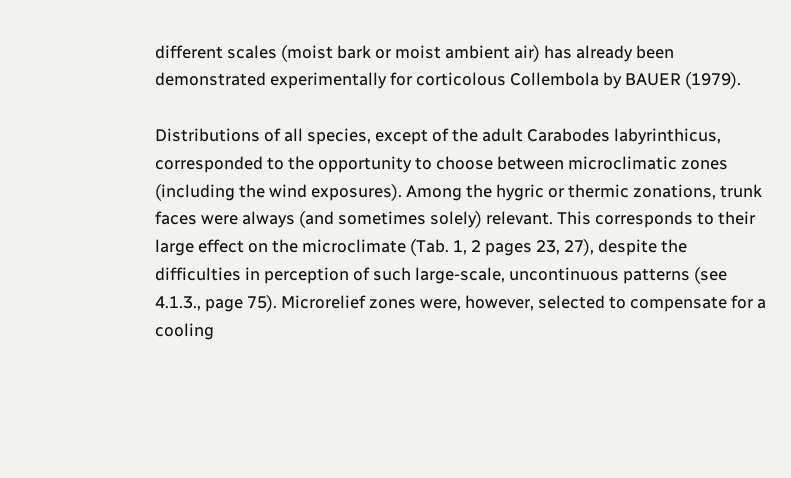different scales (moist bark or moist ambient air) has already been demonstrated experimentally for corticolous Collembola by BAUER (1979).

Distributions of all species, except of the adult Carabodes labyrinthicus, corresponded to the opportunity to choose between microclimatic zones (including the wind exposures). Among the hygric or thermic zonations, trunk faces were always (and sometimes solely) relevant. This corresponds to their large effect on the microclimate (Tab. 1, 2 pages 23, 27), despite the difficulties in perception of such large-scale, uncontinuous patterns (see 4.1.3., page 75). Microrelief zones were, however, selected to compensate for a cooling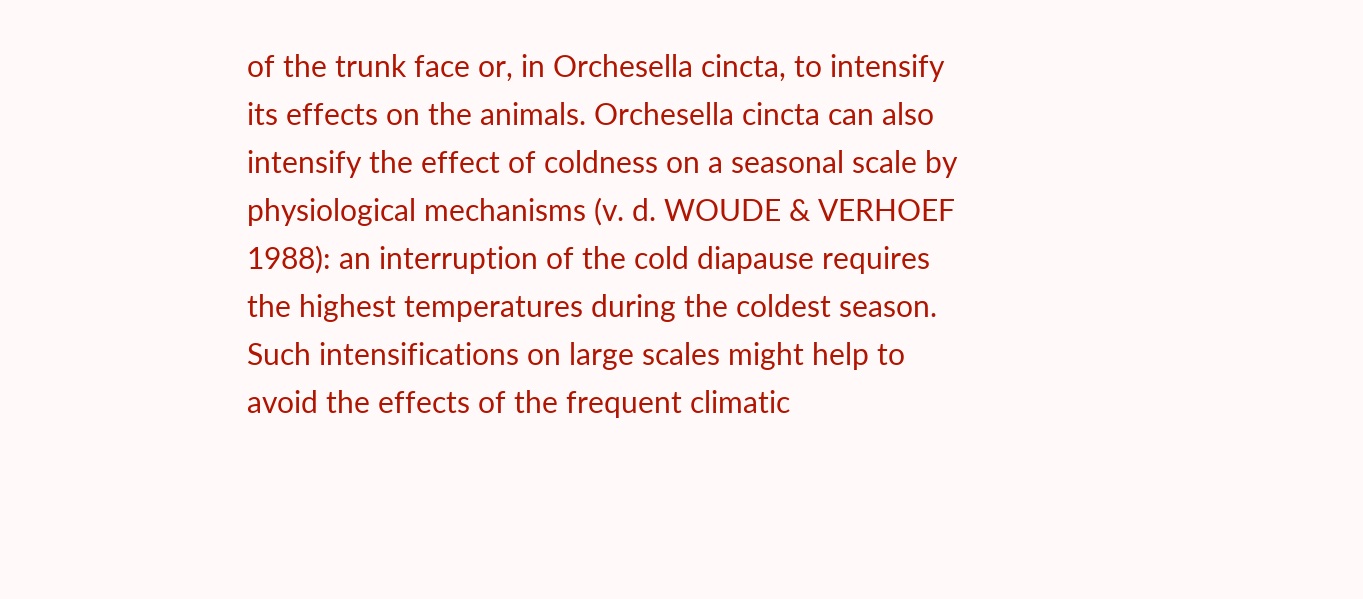of the trunk face or, in Orchesella cincta, to intensify its effects on the animals. Orchesella cincta can also intensify the effect of coldness on a seasonal scale by physiological mechanisms (v. d. WOUDE & VERHOEF 1988): an interruption of the cold diapause requires the highest temperatures during the coldest season. Such intensifications on large scales might help to avoid the effects of the frequent climatic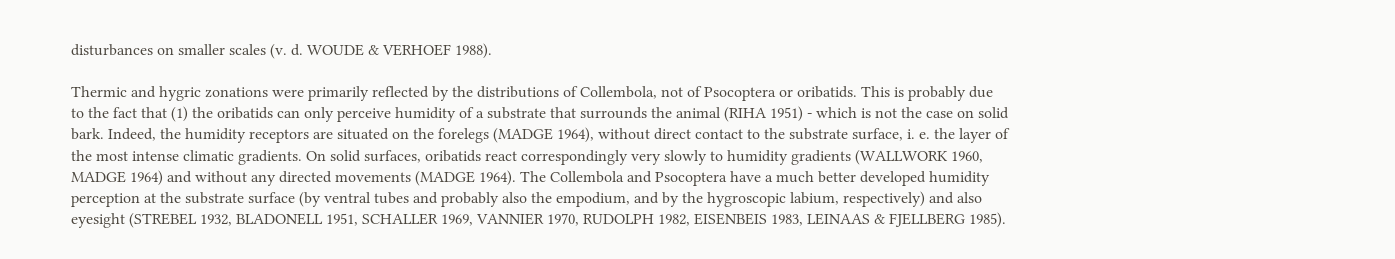disturbances on smaller scales (v. d. WOUDE & VERHOEF 1988).

Thermic and hygric zonations were primarily reflected by the distributions of Collembola, not of Psocoptera or oribatids. This is probably due to the fact that (1) the oribatids can only perceive humidity of a substrate that surrounds the animal (RIHA 1951) - which is not the case on solid bark. Indeed, the humidity receptors are situated on the forelegs (MADGE 1964), without direct contact to the substrate surface, i. e. the layer of the most intense climatic gradients. On solid surfaces, oribatids react correspondingly very slowly to humidity gradients (WALLWORK 1960, MADGE 1964) and without any directed movements (MADGE 1964). The Collembola and Psocoptera have a much better developed humidity perception at the substrate surface (by ventral tubes and probably also the empodium, and by the hygroscopic labium, respectively) and also eyesight (STREBEL 1932, BLADONELL 1951, SCHALLER 1969, VANNIER 1970, RUDOLPH 1982, EISENBEIS 1983, LEINAAS & FJELLBERG 1985).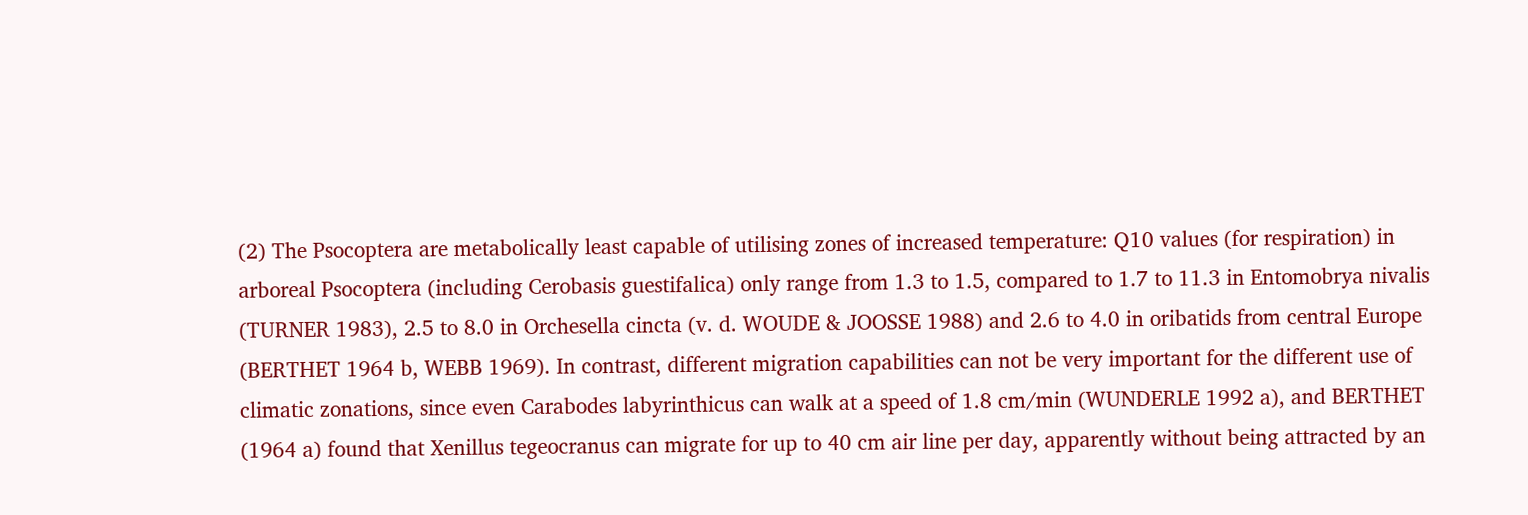(2) The Psocoptera are metabolically least capable of utilising zones of increased temperature: Q10 values (for respiration) in arboreal Psocoptera (including Cerobasis guestifalica) only range from 1.3 to 1.5, compared to 1.7 to 11.3 in Entomobrya nivalis (TURNER 1983), 2.5 to 8.0 in Orchesella cincta (v. d. WOUDE & JOOSSE 1988) and 2.6 to 4.0 in oribatids from central Europe (BERTHET 1964 b, WEBB 1969). In contrast, different migration capabilities can not be very important for the different use of climatic zonations, since even Carabodes labyrinthicus can walk at a speed of 1.8 cm/min (WUNDERLE 1992 a), and BERTHET (1964 a) found that Xenillus tegeocranus can migrate for up to 40 cm air line per day, apparently without being attracted by an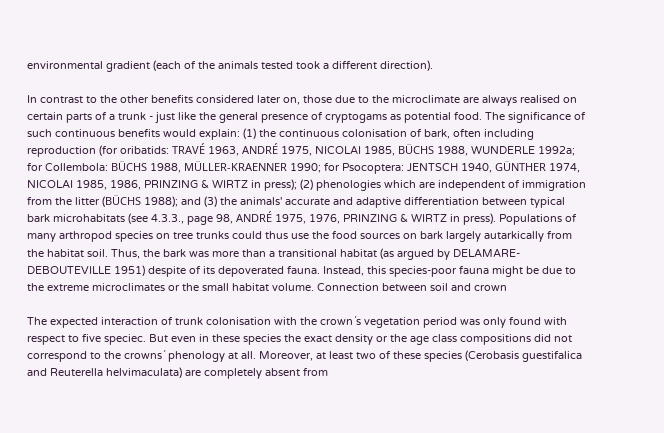environmental gradient (each of the animals tested took a different direction).

In contrast to the other benefits considered later on, those due to the microclimate are always realised on certain parts of a trunk - just like the general presence of cryptogams as potential food. The significance of such continuous benefits would explain: (1) the continuous colonisation of bark, often including reproduction (for oribatids: TRAVÉ 1963, ANDRÉ 1975, NICOLAI 1985, BÜCHS 1988, WUNDERLE 1992a; for Collembola: BÜCHS 1988, MÜLLER-KRAENNER 1990; for Psocoptera: JENTSCH 1940, GÜNTHER 1974, NICOLAI 1985, 1986, PRINZING & WIRTZ in press); (2) phenologies which are independent of immigration from the litter (BÜCHS 1988); and (3) the animals' accurate and adaptive differentiation between typical bark microhabitats (see 4.3.3., page 98, ANDRÉ 1975, 1976, PRINZING & WIRTZ in press). Populations of many arthropod species on tree trunks could thus use the food sources on bark largely autarkically from the habitat soil. Thus, the bark was more than a transitional habitat (as argued by DELAMARE-DEBOUTEVILLE 1951) despite of its depoverated fauna. Instead, this species-poor fauna might be due to the extreme microclimates or the small habitat volume. Connection between soil and crown

The expected interaction of trunk colonisation with the crown´s vegetation period was only found with respect to five speciec. But even in these species the exact density or the age class compositions did not correspond to the crowns´ phenology at all. Moreover, at least two of these species (Cerobasis guestifalica and Reuterella helvimaculata) are completely absent from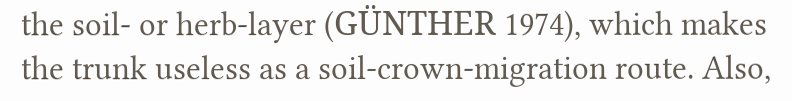the soil- or herb-layer (GÜNTHER 1974), which makes the trunk useless as a soil-crown-migration route. Also,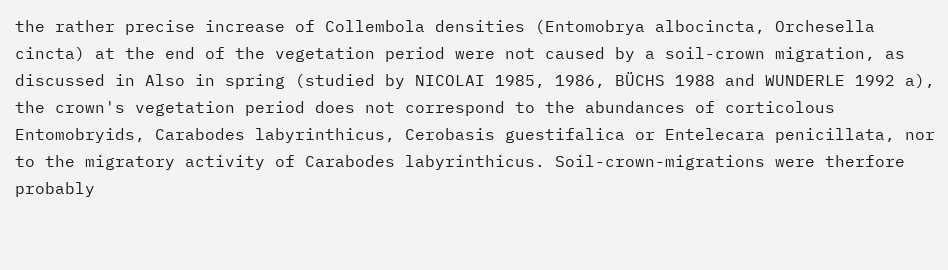the rather precise increase of Collembola densities (Entomobrya albocincta, Orchesella cincta) at the end of the vegetation period were not caused by a soil-crown migration, as discussed in Also in spring (studied by NICOLAI 1985, 1986, BÜCHS 1988 and WUNDERLE 1992 a), the crown's vegetation period does not correspond to the abundances of corticolous Entomobryids, Carabodes labyrinthicus, Cerobasis guestifalica or Entelecara penicillata, nor to the migratory activity of Carabodes labyrinthicus. Soil-crown-migrations were therfore probably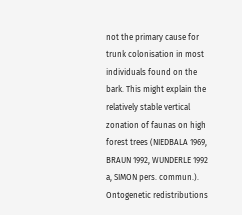not the primary cause for trunk colonisation in most individuals found on the bark. This might explain the relatively stable vertical zonation of faunas on high forest trees (NIEDBALA 1969, BRAUN 1992, WUNDERLE 1992 a, SIMON pers. commun.). Ontogenetic redistributions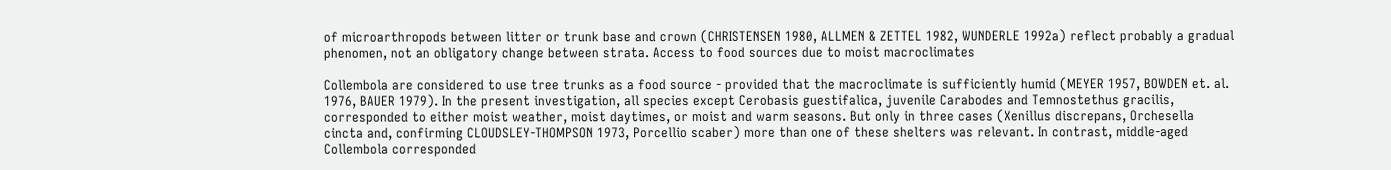of microarthropods between litter or trunk base and crown (CHRISTENSEN 1980, ALLMEN & ZETTEL 1982, WUNDERLE 1992a) reflect probably a gradual phenomen, not an obligatory change between strata. Access to food sources due to moist macroclimates

Collembola are considered to use tree trunks as a food source - provided that the macroclimate is sufficiently humid (MEYER 1957, BOWDEN et. al. 1976, BAUER 1979). In the present investigation, all species except Cerobasis guestifalica, juvenile Carabodes and Temnostethus gracilis, corresponded to either moist weather, moist daytimes, or moist and warm seasons. But only in three cases (Xenillus discrepans, Orchesella cincta and, confirming CLOUDSLEY-THOMPSON 1973, Porcellio scaber) more than one of these shelters was relevant. In contrast, middle-aged Collembola corresponded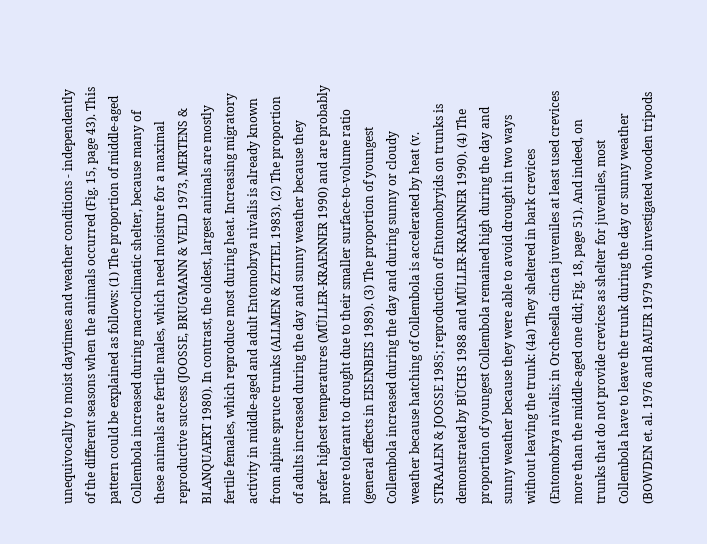unequivocally to moist daytimes and weather conditions - independently of the different seasons when the animals occurred (Fig. 15, page 43). This pattern could be explained as follows: (1) The proportion of middle-aged Collembola increased during macroclimatic shelter, because many of these animals are fertile males, which need moisture for a maximal reproductive success (JOOSSE, BRUGMANN & VELD 1973, MERTENS & BLANQUAERT 1980). In contrast, the oldest, largest animals are mostly fertile females, which reproduce most during heat. Increasing migratory activity in middle-aged and adult Entomobrya nivalis is already known from alpine spruce trunks (ALLMEN & ZETTEL 1983). (2) The proportion of adults increased during the day and sunny weather because they prefer highest temperatures (MÜLLER-KRAENNER 1990) and are probably more tolerant to drought due to their smaller surface-to-volume ratio (general effects in EISENBEIS 1989). (3) The proportion of youngest Collembola increased during the day and during sunny or cloudy weather because hatching of Collembola is accelerated by heat (v. STRAALEN & JOOSSE 1985; reproduction of Entomobryids on trunks is demonstrated by BÜCHS 1988 and MÜLLER-KRAENNER 1990). (4) The proportion of youngest Collembola remained high during the day and sunny weather because they were able to avoid drought in two ways without leaving the trunk: (4a) They sheltered in bark crevices (Entomobrya nivalis; in Orchesella cincta juveniles at least used crevices more than the middle-aged one did; Fig. 18, page 51). And indeed, on trunks that do not provide crevices as shelter for juveniles, most Collembola have to leave the trunk during the day or sunny weather (BOWDEN et. al. 1976 and BAUER 1979 who investigated wooden tripods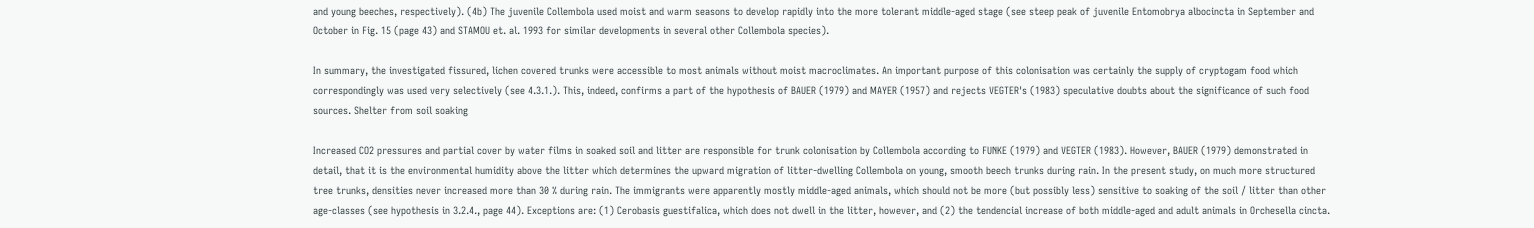and young beeches, respectively). (4b) The juvenile Collembola used moist and warm seasons to develop rapidly into the more tolerant middle-aged stage (see steep peak of juvenile Entomobrya albocincta in September and October in Fig. 15 (page 43) and STAMOU et. al. 1993 for similar developments in several other Collembola species).

In summary, the investigated fissured, lichen covered trunks were accessible to most animals without moist macroclimates. An important purpose of this colonisation was certainly the supply of cryptogam food which correspondingly was used very selectively (see 4.3.1.). This, indeed, confirms a part of the hypothesis of BAUER (1979) and MAYER (1957) and rejects VEGTER's (1983) speculative doubts about the significance of such food sources. Shelter from soil soaking

Increased CO2 pressures and partial cover by water films in soaked soil and litter are responsible for trunk colonisation by Collembola according to FUNKE (1979) and VEGTER (1983). However, BAUER (1979) demonstrated in detail, that it is the environmental humidity above the litter which determines the upward migration of litter-dwelling Collembola on young, smooth beech trunks during rain. In the present study, on much more structured tree trunks, densities never increased more than 30 % during rain. The immigrants were apparently mostly middle-aged animals, which should not be more (but possibly less) sensitive to soaking of the soil / litter than other age-classes (see hypothesis in 3.2.4., page 44). Exceptions are: (1) Cerobasis guestifalica, which does not dwell in the litter, however, and (2) the tendencial increase of both middle-aged and adult animals in Orchesella cincta.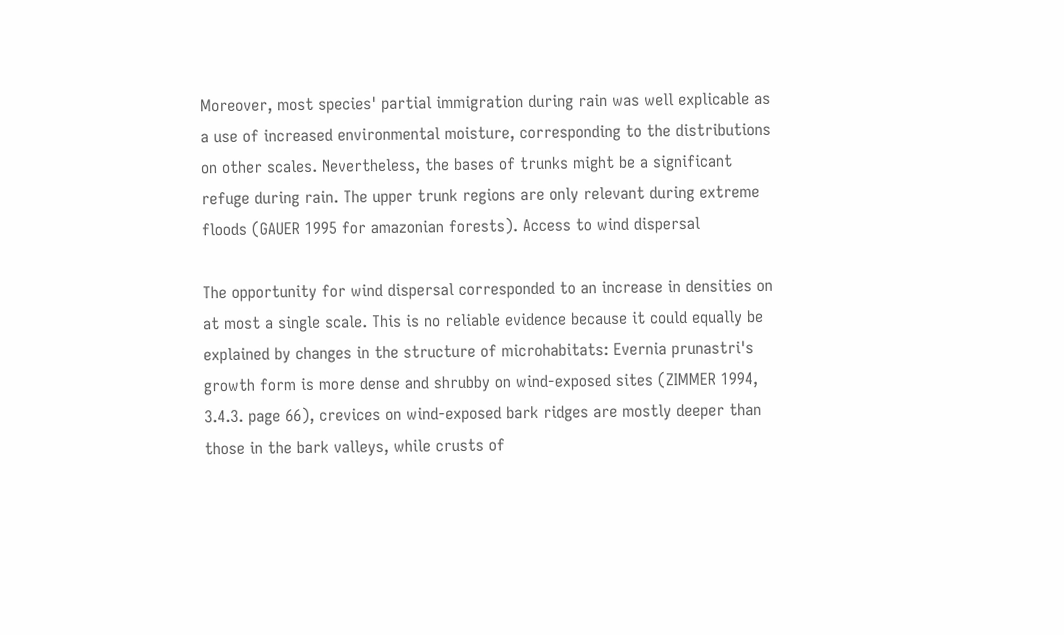Moreover, most species' partial immigration during rain was well explicable as a use of increased environmental moisture, corresponding to the distributions on other scales. Nevertheless, the bases of trunks might be a significant refuge during rain. The upper trunk regions are only relevant during extreme floods (GAUER 1995 for amazonian forests). Access to wind dispersal

The opportunity for wind dispersal corresponded to an increase in densities on at most a single scale. This is no reliable evidence because it could equally be explained by changes in the structure of microhabitats: Evernia prunastri's growth form is more dense and shrubby on wind-exposed sites (ZIMMER 1994, 3.4.3. page 66), crevices on wind-exposed bark ridges are mostly deeper than those in the bark valleys, while crusts of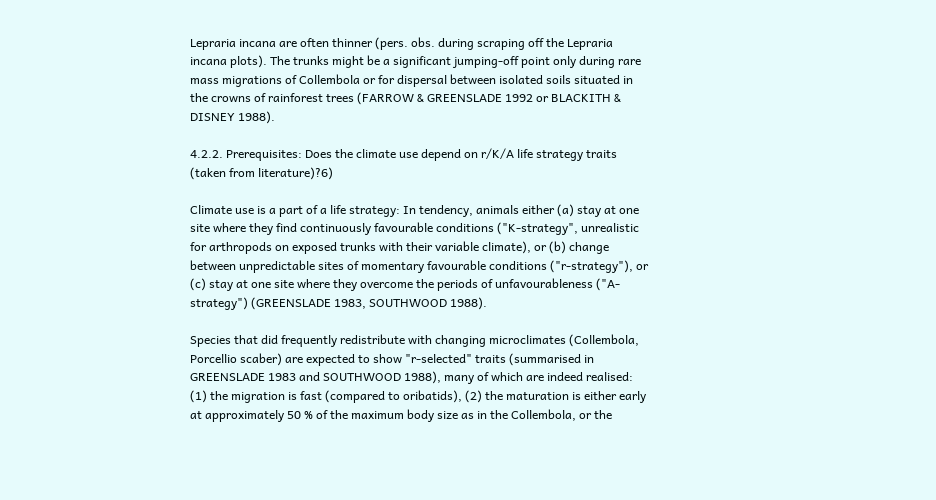Lepraria incana are often thinner (pers. obs. during scraping off the Lepraria incana plots). The trunks might be a significant jumping-off point only during rare mass migrations of Collembola or for dispersal between isolated soils situated in the crowns of rainforest trees (FARROW & GREENSLADE 1992 or BLACKITH & DISNEY 1988).

4.2.2. Prerequisites: Does the climate use depend on r/K/A life strategy traits (taken from literature)?6)

Climate use is a part of a life strategy: In tendency, animals either (a) stay at one site where they find continuously favourable conditions ("K-strategy", unrealistic for arthropods on exposed trunks with their variable climate), or (b) change between unpredictable sites of momentary favourable conditions ("r-strategy"), or (c) stay at one site where they overcome the periods of unfavourableness ("A-strategy") (GREENSLADE 1983, SOUTHWOOD 1988).

Species that did frequently redistribute with changing microclimates (Collembola, Porcellio scaber) are expected to show "r-selected" traits (summarised in GREENSLADE 1983 and SOUTHWOOD 1988), many of which are indeed realised: (1) the migration is fast (compared to oribatids), (2) the maturation is either early at approximately 50 % of the maximum body size as in the Collembola, or the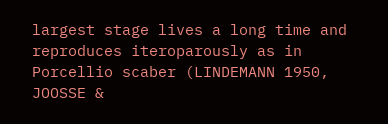largest stage lives a long time and reproduces iteroparously as in Porcellio scaber (LINDEMANN 1950, JOOSSE &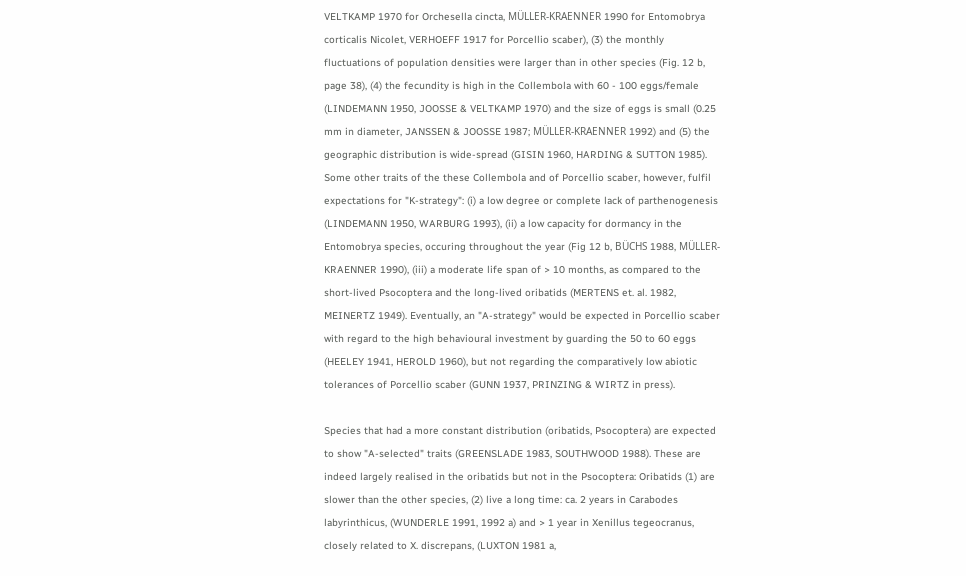VELTKAMP 1970 for Orchesella cincta, MÜLLER-KRAENNER 1990 for Entomobrya corticalis Nicolet, VERHOEFF 1917 for Porcellio scaber), (3) the monthly fluctuations of population densities were larger than in other species (Fig. 12 b, page 38), (4) the fecundity is high in the Collembola with 60 - 100 eggs/female (LINDEMANN 1950, JOOSSE & VELTKAMP 1970) and the size of eggs is small (0.25 mm in diameter, JANSSEN & JOOSSE 1987; MÜLLER-KRAENNER 1992) and (5) the geographic distribution is wide-spread (GISIN 1960, HARDING & SUTTON 1985). Some other traits of the these Collembola and of Porcellio scaber, however, fulfil expectations for "K-strategy": (i) a low degree or complete lack of parthenogenesis (LINDEMANN 1950, WARBURG 1993), (ii) a low capacity for dormancy in the Entomobrya species, occuring throughout the year (Fig 12 b, BÜCHS 1988, MÜLLER-KRAENNER 1990), (iii) a moderate life span of > 10 months, as compared to the short-lived Psocoptera and the long-lived oribatids (MERTENS et. al. 1982, MEINERTZ 1949). Eventually, an "A-strategy" would be expected in Porcellio scaber with regard to the high behavioural investment by guarding the 50 to 60 eggs (HEELEY 1941, HEROLD 1960), but not regarding the comparatively low abiotic tolerances of Porcellio scaber (GUNN 1937, PRINZING & WIRTZ in press).

Species that had a more constant distribution (oribatids, Psocoptera) are expected to show "A-selected" traits (GREENSLADE 1983, SOUTHWOOD 1988). These are indeed largely realised in the oribatids but not in the Psocoptera: Oribatids (1) are slower than the other species, (2) live a long time: ca. 2 years in Carabodes labyrinthicus, (WUNDERLE 1991, 1992 a) and > 1 year in Xenillus tegeocranus, closely related to X. discrepans, (LUXTON 1981 a,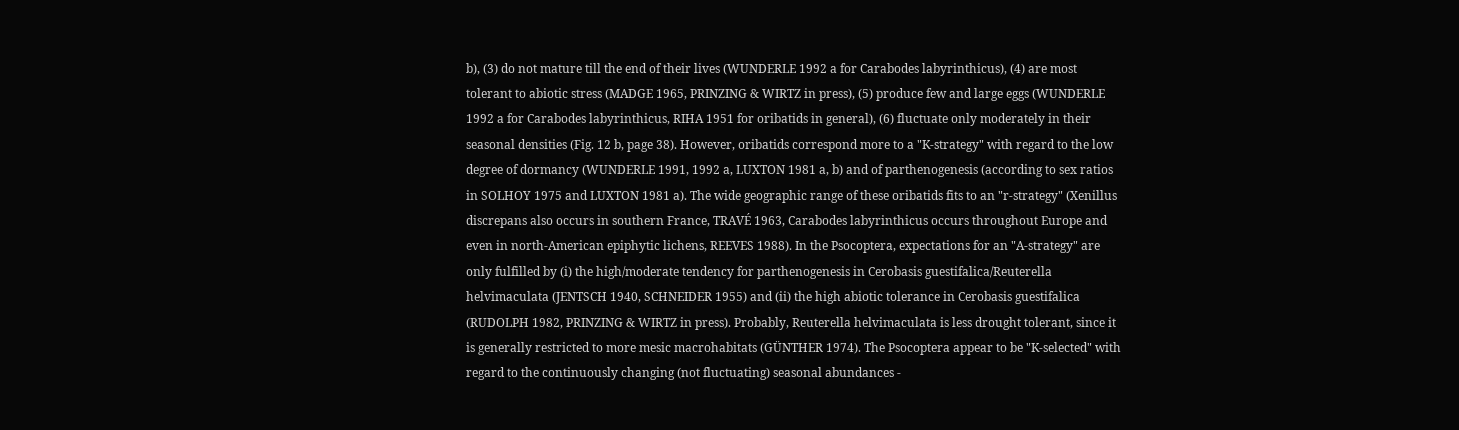b), (3) do not mature till the end of their lives (WUNDERLE 1992 a for Carabodes labyrinthicus), (4) are most tolerant to abiotic stress (MADGE 1965, PRINZING & WIRTZ in press), (5) produce few and large eggs (WUNDERLE 1992 a for Carabodes labyrinthicus, RIHA 1951 for oribatids in general), (6) fluctuate only moderately in their seasonal densities (Fig. 12 b, page 38). However, oribatids correspond more to a "K-strategy" with regard to the low degree of dormancy (WUNDERLE 1991, 1992 a, LUXTON 1981 a, b) and of parthenogenesis (according to sex ratios in SOLHOY 1975 and LUXTON 1981 a). The wide geographic range of these oribatids fits to an "r-strategy" (Xenillus discrepans also occurs in southern France, TRAVÉ 1963, Carabodes labyrinthicus occurs throughout Europe and even in north-American epiphytic lichens, REEVES 1988). In the Psocoptera, expectations for an "A-strategy" are only fulfilled by (i) the high/moderate tendency for parthenogenesis in Cerobasis guestifalica/Reuterella helvimaculata (JENTSCH 1940, SCHNEIDER 1955) and (ii) the high abiotic tolerance in Cerobasis guestifalica (RUDOLPH 1982, PRINZING & WIRTZ in press). Probably, Reuterella helvimaculata is less drought tolerant, since it is generally restricted to more mesic macrohabitats (GÜNTHER 1974). The Psocoptera appear to be "K-selected" with regard to the continuously changing (not fluctuating) seasonal abundances -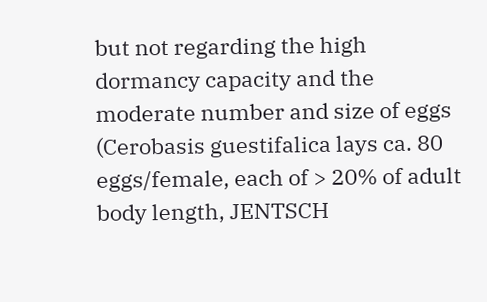but not regarding the high dormancy capacity and the moderate number and size of eggs (Cerobasis guestifalica lays ca. 80 eggs/female, each of > 20% of adult body length, JENTSCH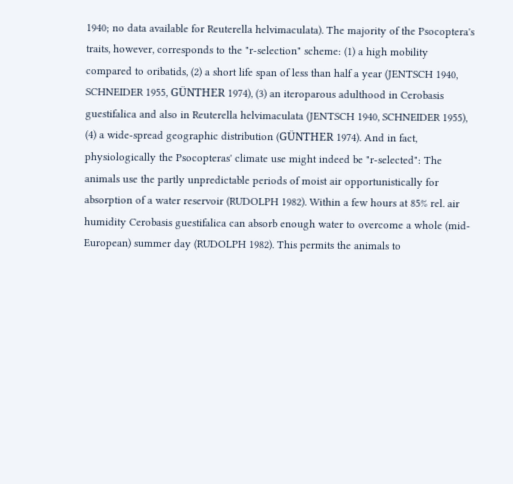1940; no data available for Reuterella helvimaculata). The majority of the Psocoptera's traits, however, corresponds to the "r-selection" scheme: (1) a high mobility compared to oribatids, (2) a short life span of less than half a year (JENTSCH 1940, SCHNEIDER 1955, GÜNTHER 1974), (3) an iteroparous adulthood in Cerobasis guestifalica and also in Reuterella helvimaculata (JENTSCH 1940, SCHNEIDER 1955), (4) a wide-spread geographic distribution (GÜNTHER 1974). And in fact, physiologically the Psocopteras' climate use might indeed be "r-selected": The animals use the partly unpredictable periods of moist air opportunistically for absorption of a water reservoir (RUDOLPH 1982). Within a few hours at 85% rel. air humidity Cerobasis guestifalica can absorb enough water to overcome a whole (mid-European) summer day (RUDOLPH 1982). This permits the animals to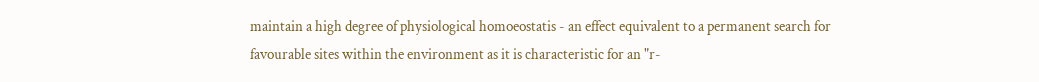maintain a high degree of physiological homoeostatis - an effect equivalent to a permanent search for favourable sites within the environment as it is characteristic for an "r-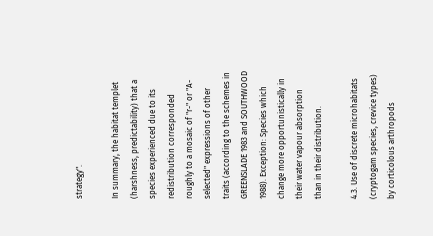strategy".

In summary, the habitat templet (harshness, predictability) that a species experienced due to its redistribution corresponded roughly to a mosaic of "r-" or "A-selected" expressions of other traits (according to the schemes in GREENSLADE 1983 and SOUTHWOOD 1988). Exception: Species which change more opportunistically in their water vapour absorption than in their distribution.

4.3. Use of discrete microhabitats (cryptogam species, crevice types) by corticolous arthropods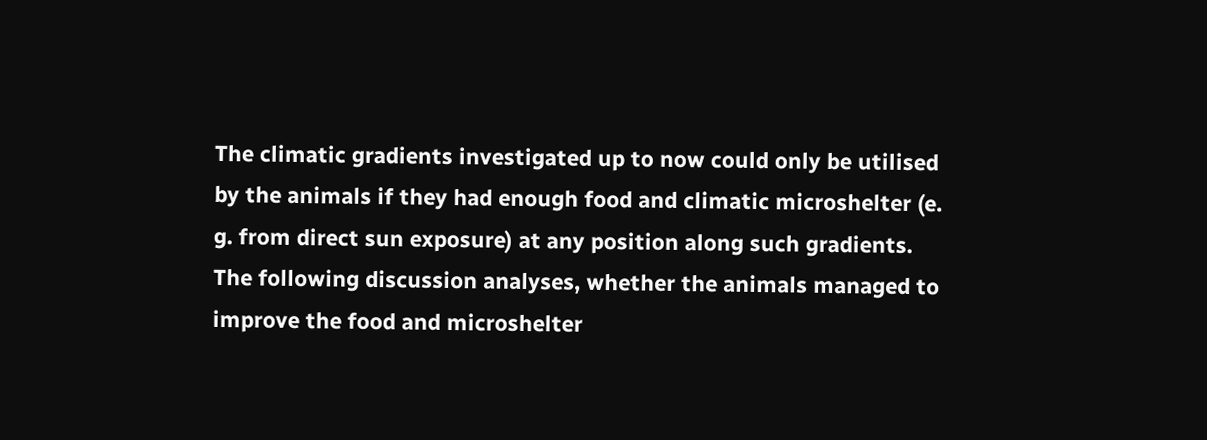The climatic gradients investigated up to now could only be utilised by the animals if they had enough food and climatic microshelter (e. g. from direct sun exposure) at any position along such gradients. The following discussion analyses, whether the animals managed to improve the food and microshelter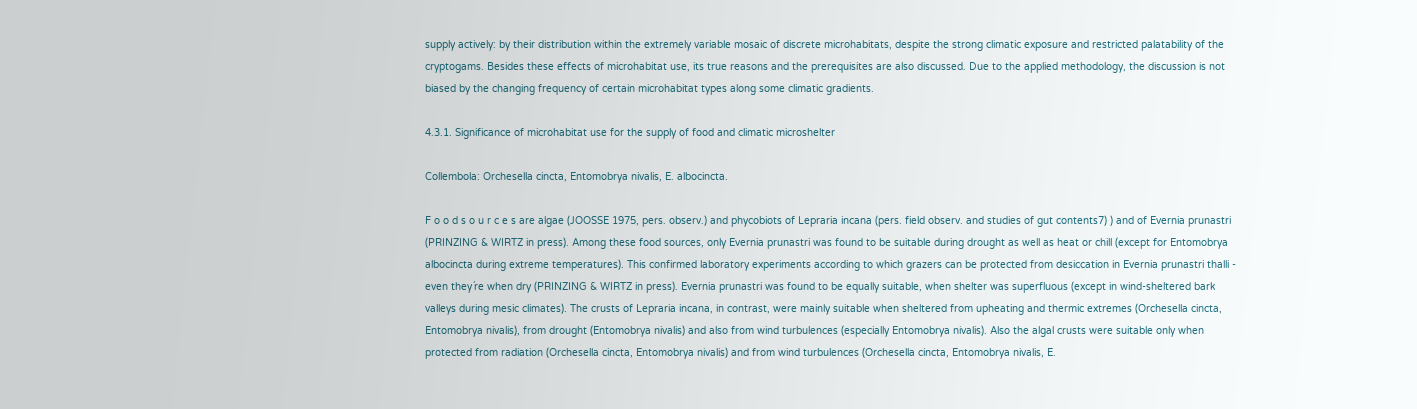supply actively: by their distribution within the extremely variable mosaic of discrete microhabitats, despite the strong climatic exposure and restricted palatability of the cryptogams. Besides these effects of microhabitat use, its true reasons and the prerequisites are also discussed. Due to the applied methodology, the discussion is not biased by the changing frequency of certain microhabitat types along some climatic gradients.

4.3.1. Significance of microhabitat use for the supply of food and climatic microshelter

Collembola: Orchesella cincta, Entomobrya nivalis, E. albocincta.

F o o d s o u r c e s are algae (JOOSSE 1975, pers. observ.) and phycobiots of Lepraria incana (pers. field observ. and studies of gut contents7) ) and of Evernia prunastri (PRINZING & WIRTZ in press). Among these food sources, only Evernia prunastri was found to be suitable during drought as well as heat or chill (except for Entomobrya albocincta during extreme temperatures). This confirmed laboratory experiments according to which grazers can be protected from desiccation in Evernia prunastri thalli - even they´re when dry (PRINZING & WIRTZ in press). Evernia prunastri was found to be equally suitable, when shelter was superfluous (except in wind-sheltered bark valleys during mesic climates). The crusts of Lepraria incana, in contrast, were mainly suitable when sheltered from upheating and thermic extremes (Orchesella cincta, Entomobrya nivalis), from drought (Entomobrya nivalis) and also from wind turbulences (especially Entomobrya nivalis). Also the algal crusts were suitable only when protected from radiation (Orchesella cincta, Entomobrya nivalis) and from wind turbulences (Orchesella cincta, Entomobrya nivalis, E.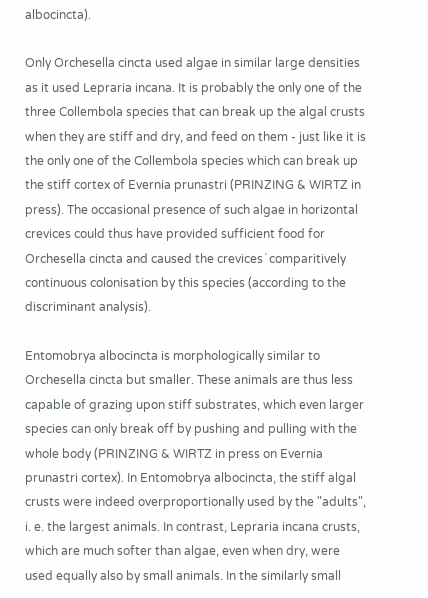albocincta).

Only Orchesella cincta used algae in similar large densities as it used Lepraria incana. It is probably the only one of the three Collembola species that can break up the algal crusts when they are stiff and dry, and feed on them - just like it is the only one of the Collembola species which can break up the stiff cortex of Evernia prunastri (PRINZING & WIRTZ in press). The occasional presence of such algae in horizontal crevices could thus have provided sufficient food for Orchesella cincta and caused the crevices´ comparitively continuous colonisation by this species (according to the discriminant analysis).

Entomobrya albocincta is morphologically similar to Orchesella cincta but smaller. These animals are thus less capable of grazing upon stiff substrates, which even larger species can only break off by pushing and pulling with the whole body (PRINZING & WIRTZ in press on Evernia prunastri cortex). In Entomobrya albocincta, the stiff algal crusts were indeed overproportionally used by the "adults", i. e. the largest animals. In contrast, Lepraria incana crusts, which are much softer than algae, even when dry, were used equally also by small animals. In the similarly small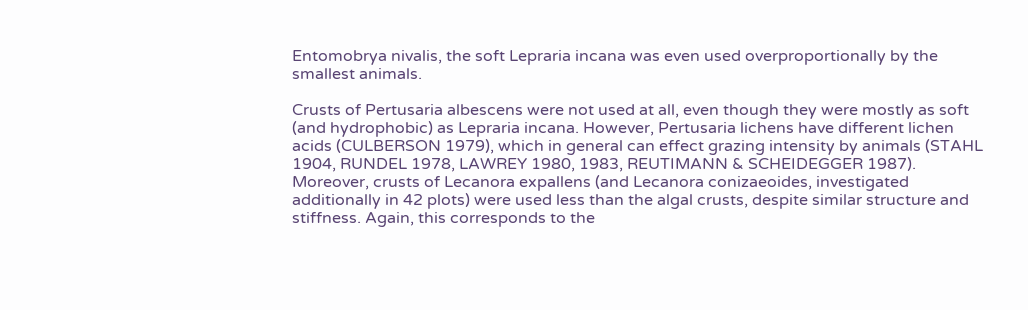Entomobrya nivalis, the soft Lepraria incana was even used overproportionally by the smallest animals.

Crusts of Pertusaria albescens were not used at all, even though they were mostly as soft (and hydrophobic) as Lepraria incana. However, Pertusaria lichens have different lichen acids (CULBERSON 1979), which in general can effect grazing intensity by animals (STAHL 1904, RUNDEL 1978, LAWREY 1980, 1983, REUTIMANN & SCHEIDEGGER 1987). Moreover, crusts of Lecanora expallens (and Lecanora conizaeoides, investigated additionally in 42 plots) were used less than the algal crusts, despite similar structure and stiffness. Again, this corresponds to the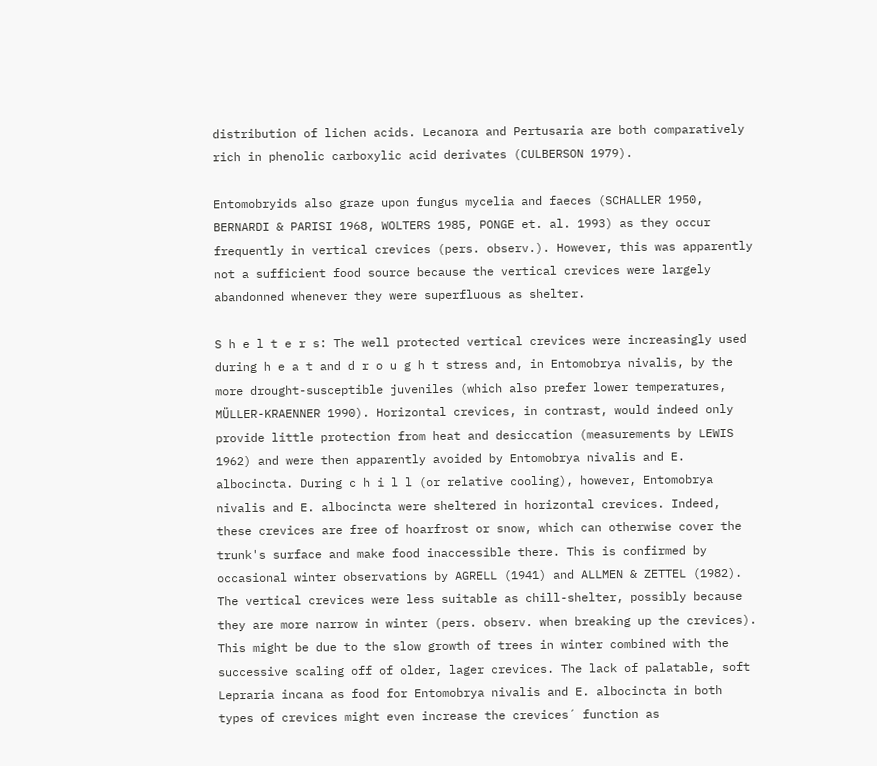distribution of lichen acids. Lecanora and Pertusaria are both comparatively rich in phenolic carboxylic acid derivates (CULBERSON 1979).

Entomobryids also graze upon fungus mycelia and faeces (SCHALLER 1950, BERNARDI & PARISI 1968, WOLTERS 1985, PONGE et. al. 1993) as they occur frequently in vertical crevices (pers. observ.). However, this was apparently not a sufficient food source because the vertical crevices were largely abandonned whenever they were superfluous as shelter.

S h e l t e r s: The well protected vertical crevices were increasingly used during h e a t and d r o u g h t stress and, in Entomobrya nivalis, by the more drought-susceptible juveniles (which also prefer lower temperatures, MÜLLER-KRAENNER 1990). Horizontal crevices, in contrast, would indeed only provide little protection from heat and desiccation (measurements by LEWIS 1962) and were then apparently avoided by Entomobrya nivalis and E. albocincta. During c h i l l (or relative cooling), however, Entomobrya nivalis and E. albocincta were sheltered in horizontal crevices. Indeed, these crevices are free of hoarfrost or snow, which can otherwise cover the trunk's surface and make food inaccessible there. This is confirmed by occasional winter observations by AGRELL (1941) and ALLMEN & ZETTEL (1982). The vertical crevices were less suitable as chill-shelter, possibly because they are more narrow in winter (pers. observ. when breaking up the crevices). This might be due to the slow growth of trees in winter combined with the successive scaling off of older, lager crevices. The lack of palatable, soft Lepraria incana as food for Entomobrya nivalis and E. albocincta in both types of crevices might even increase the crevices´ function as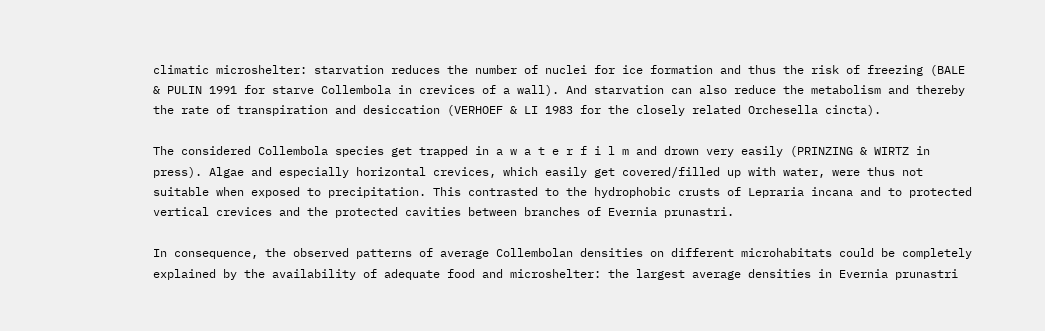climatic microshelter: starvation reduces the number of nuclei for ice formation and thus the risk of freezing (BALE & PULIN 1991 for starve Collembola in crevices of a wall). And starvation can also reduce the metabolism and thereby the rate of transpiration and desiccation (VERHOEF & LI 1983 for the closely related Orchesella cincta).

The considered Collembola species get trapped in a w a t e r f i l m and drown very easily (PRINZING & WIRTZ in press). Algae and especially horizontal crevices, which easily get covered/filled up with water, were thus not suitable when exposed to precipitation. This contrasted to the hydrophobic crusts of Lepraria incana and to protected vertical crevices and the protected cavities between branches of Evernia prunastri.

In consequence, the observed patterns of average Collembolan densities on different microhabitats could be completely explained by the availability of adequate food and microshelter: the largest average densities in Evernia prunastri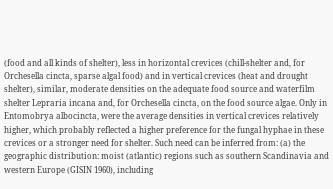(food and all kinds of shelter), less in horizontal crevices (chill-shelter and, for Orchesella cincta, sparse algal food) and in vertical crevices (heat and drought shelter), similar, moderate densities on the adequate food source and waterfilm shelter Lepraria incana and, for Orchesella cincta, on the food source algae. Only in Entomobrya albocincta, were the average densities in vertical crevices relatively higher, which probably reflected a higher preference for the fungal hyphae in these crevices or a stronger need for shelter. Such need can be inferred from: (a) the geographic distribution: moist (atlantic) regions such as southern Scandinavia and western Europe (GISIN 1960), including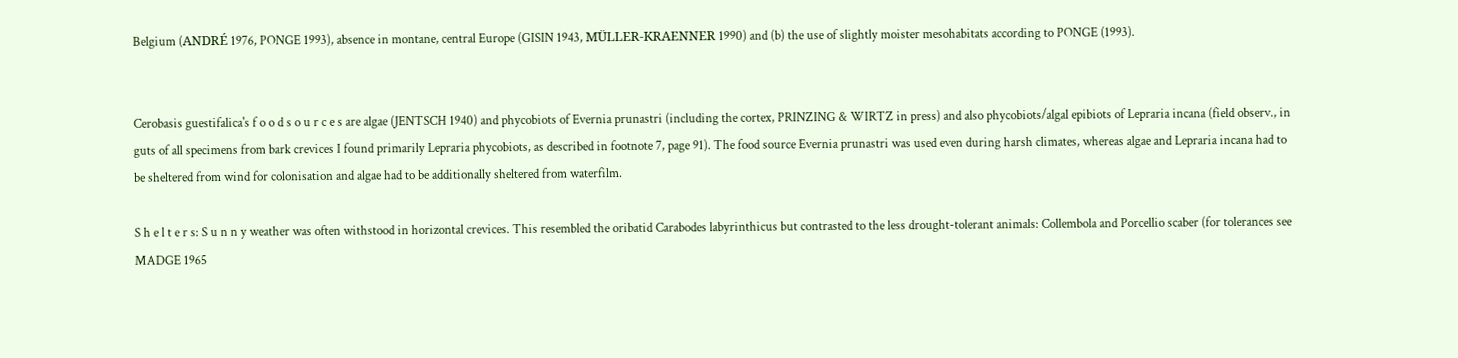Belgium (ANDRÉ 1976, PONGE 1993), absence in montane, central Europe (GISIN 1943, MÜLLER-KRAENNER 1990) and (b) the use of slightly moister mesohabitats according to PONGE (1993).


Cerobasis guestifalica's f o o d s o u r c e s are algae (JENTSCH 1940) and phycobiots of Evernia prunastri (including the cortex, PRINZING & WIRTZ in press) and also phycobiots/algal epibiots of Lepraria incana (field observ., in guts of all specimens from bark crevices I found primarily Lepraria phycobiots, as described in footnote 7, page 91). The food source Evernia prunastri was used even during harsh climates, whereas algae and Lepraria incana had to be sheltered from wind for colonisation and algae had to be additionally sheltered from waterfilm.

S h e l t e r s: S u n n y weather was often withstood in horizontal crevices. This resembled the oribatid Carabodes labyrinthicus but contrasted to the less drought-tolerant animals: Collembola and Porcellio scaber (for tolerances see MADGE 1965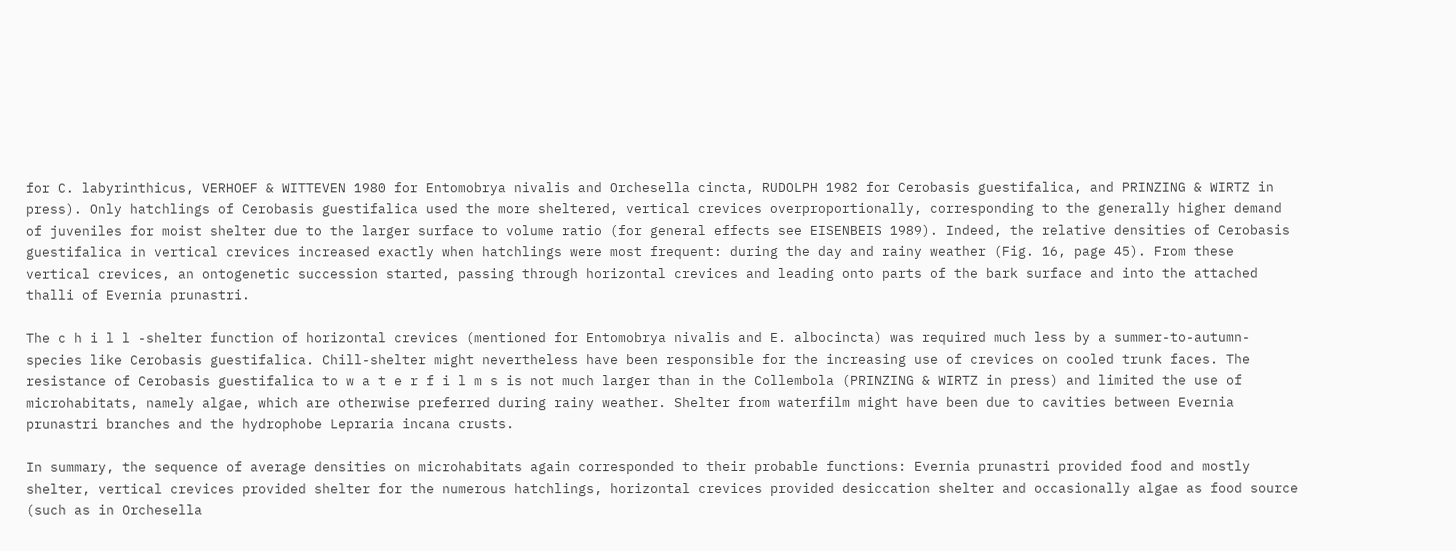for C. labyrinthicus, VERHOEF & WITTEVEN 1980 for Entomobrya nivalis and Orchesella cincta, RUDOLPH 1982 for Cerobasis guestifalica, and PRINZING & WIRTZ in press). Only hatchlings of Cerobasis guestifalica used the more sheltered, vertical crevices overproportionally, corresponding to the generally higher demand of juveniles for moist shelter due to the larger surface to volume ratio (for general effects see EISENBEIS 1989). Indeed, the relative densities of Cerobasis guestifalica in vertical crevices increased exactly when hatchlings were most frequent: during the day and rainy weather (Fig. 16, page 45). From these vertical crevices, an ontogenetic succession started, passing through horizontal crevices and leading onto parts of the bark surface and into the attached thalli of Evernia prunastri.

The c h i l l -shelter function of horizontal crevices (mentioned for Entomobrya nivalis and E. albocincta) was required much less by a summer-to-autumn-species like Cerobasis guestifalica. Chill-shelter might nevertheless have been responsible for the increasing use of crevices on cooled trunk faces. The resistance of Cerobasis guestifalica to w a t e r f i l m s is not much larger than in the Collembola (PRINZING & WIRTZ in press) and limited the use of microhabitats, namely algae, which are otherwise preferred during rainy weather. Shelter from waterfilm might have been due to cavities between Evernia prunastri branches and the hydrophobe Lepraria incana crusts.

In summary, the sequence of average densities on microhabitats again corresponded to their probable functions: Evernia prunastri provided food and mostly shelter, vertical crevices provided shelter for the numerous hatchlings, horizontal crevices provided desiccation shelter and occasionally algae as food source (such as in Orchesella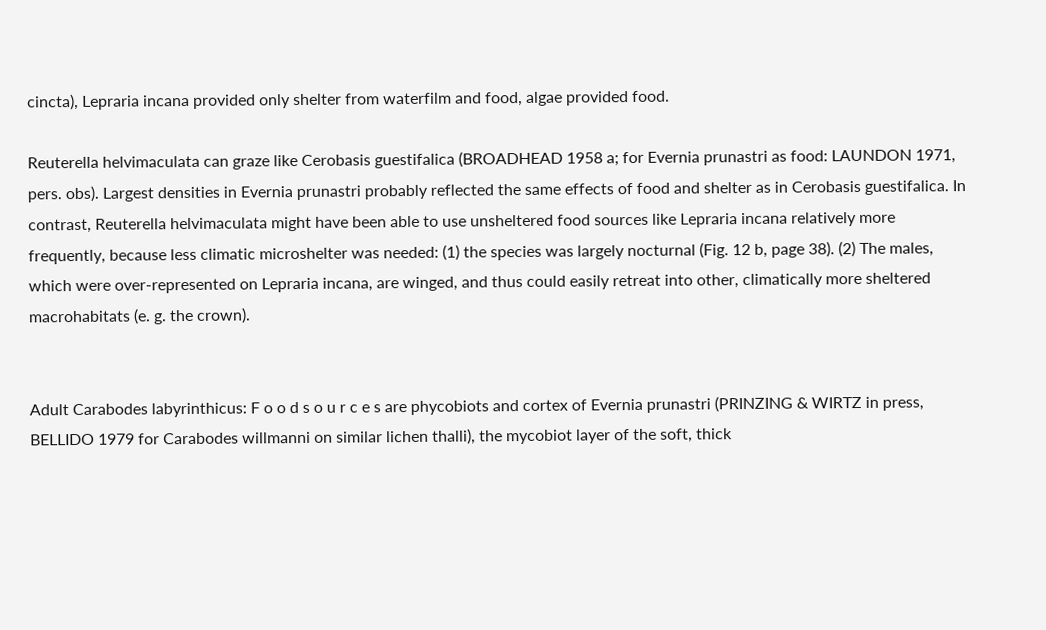cincta), Lepraria incana provided only shelter from waterfilm and food, algae provided food.

Reuterella helvimaculata can graze like Cerobasis guestifalica (BROADHEAD 1958 a; for Evernia prunastri as food: LAUNDON 1971, pers. obs). Largest densities in Evernia prunastri probably reflected the same effects of food and shelter as in Cerobasis guestifalica. In contrast, Reuterella helvimaculata might have been able to use unsheltered food sources like Lepraria incana relatively more frequently, because less climatic microshelter was needed: (1) the species was largely nocturnal (Fig. 12 b, page 38). (2) The males, which were over-represented on Lepraria incana, are winged, and thus could easily retreat into other, climatically more sheltered macrohabitats (e. g. the crown).


Adult Carabodes labyrinthicus: F o o d s o u r c e s are phycobiots and cortex of Evernia prunastri (PRINZING & WIRTZ in press, BELLIDO 1979 for Carabodes willmanni on similar lichen thalli), the mycobiot layer of the soft, thick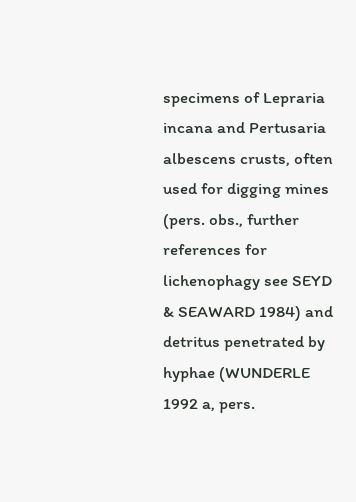specimens of Lepraria incana and Pertusaria albescens crusts, often used for digging mines (pers. obs., further references for lichenophagy see SEYD & SEAWARD 1984) and detritus penetrated by hyphae (WUNDERLE 1992 a, pers.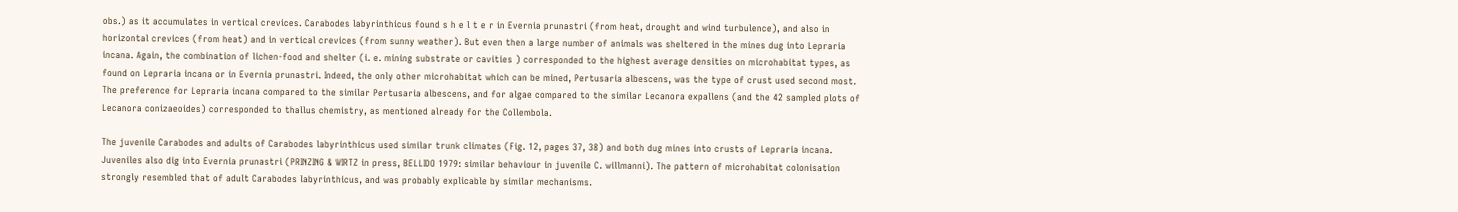obs.) as it accumulates in vertical crevices. Carabodes labyrinthicus found s h e l t e r in Evernia prunastri (from heat, drought and wind turbulence), and also in horizontal crevices (from heat) and in vertical crevices (from sunny weather). But even then a large number of animals was sheltered in the mines dug into Lepraria incana. Again, the combination of lichen-food and shelter (i. e. mining substrate or cavities ) corresponded to the highest average densities on microhabitat types, as found on Lepraria incana or in Evernia prunastri. Indeed, the only other microhabitat which can be mined, Pertusaria albescens, was the type of crust used second most. The preference for Lepraria incana compared to the similar Pertusaria albescens, and for algae compared to the similar Lecanora expallens (and the 42 sampled plots of Lecanora conizaeoides) corresponded to thallus chemistry, as mentioned already for the Collembola.

The juvenile Carabodes and adults of Carabodes labyrinthicus used similar trunk climates (Fig. 12, pages 37, 38) and both dug mines into crusts of Lepraria incana. Juveniles also dig into Evernia prunastri (PRINZING & WIRTZ in press, BELLIDO 1979: similar behaviour in juvenile C. willmanni). The pattern of microhabitat colonisation strongly resembled that of adult Carabodes labyrinthicus, and was probably explicable by similar mechanisms.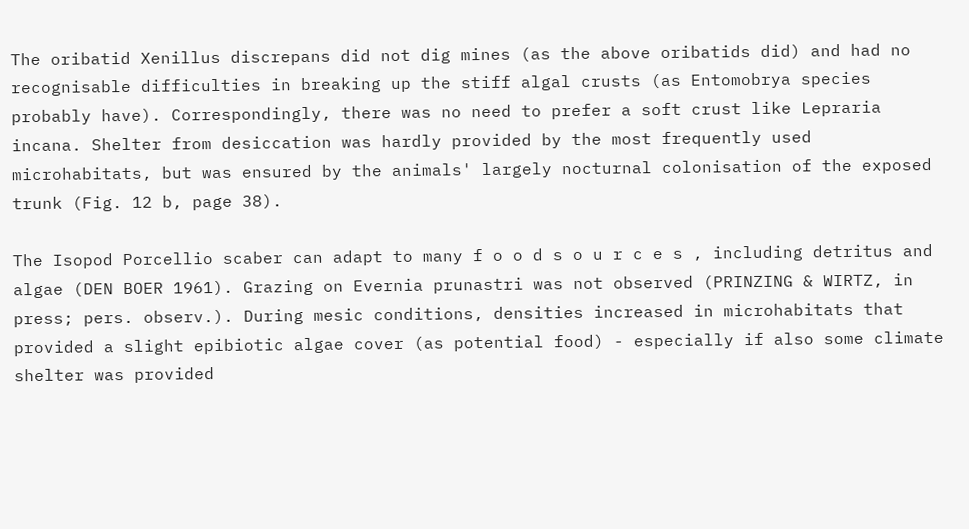The oribatid Xenillus discrepans did not dig mines (as the above oribatids did) and had no recognisable difficulties in breaking up the stiff algal crusts (as Entomobrya species probably have). Correspondingly, there was no need to prefer a soft crust like Lepraria incana. Shelter from desiccation was hardly provided by the most frequently used microhabitats, but was ensured by the animals' largely nocturnal colonisation of the exposed trunk (Fig. 12 b, page 38).

The Isopod Porcellio scaber can adapt to many f o o d s o u r c e s , including detritus and algae (DEN BOER 1961). Grazing on Evernia prunastri was not observed (PRINZING & WIRTZ, in press; pers. observ.). During mesic conditions, densities increased in microhabitats that provided a slight epibiotic algae cover (as potential food) - especially if also some climate shelter was provided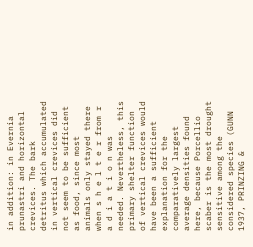in addition: in Evernia prunastri and horizontal crevices. The bark detritus which accumulated in vertical crevices did not seem to be sufficient as food, since most animals only stayed there when s h e l t e r from r a d i a t i o n was needed. Nevertheless, this primary shelter function of vertical crevices would have been a sufficient explanation for the comparatively largest average densities found here, because Porcellio scaber is the most drought sensitive among the considered species (GUNN 1937, PRINZING &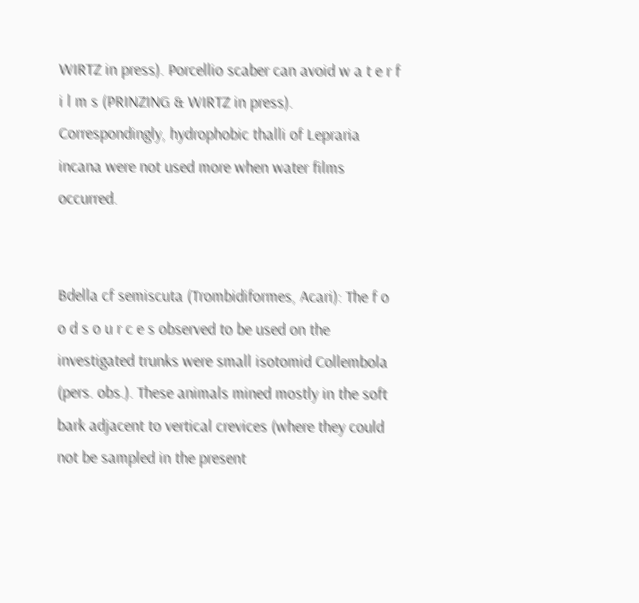WIRTZ in press). Porcellio scaber can avoid w a t e r f i l m s (PRINZING & WIRTZ in press). Correspondingly, hydrophobic thalli of Lepraria incana were not used more when water films occurred.


Bdella cf semiscuta (Trombidiformes, Acari): The f o o d s o u r c e s observed to be used on the investigated trunks were small isotomid Collembola (pers. obs.). These animals mined mostly in the soft bark adjacent to vertical crevices (where they could not be sampled in the present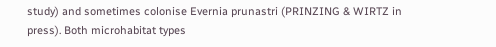study) and sometimes colonise Evernia prunastri (PRINZING & WIRTZ in press). Both microhabitat types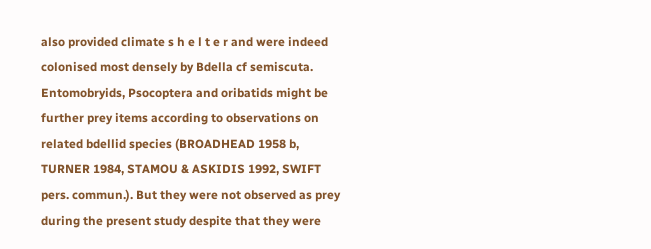also provided climate s h e l t e r and were indeed colonised most densely by Bdella cf semiscuta. Entomobryids, Psocoptera and oribatids might be further prey items according to observations on related bdellid species (BROADHEAD 1958 b, TURNER 1984, STAMOU & ASKIDIS 1992, SWIFT pers. commun.). But they were not observed as prey during the present study despite that they were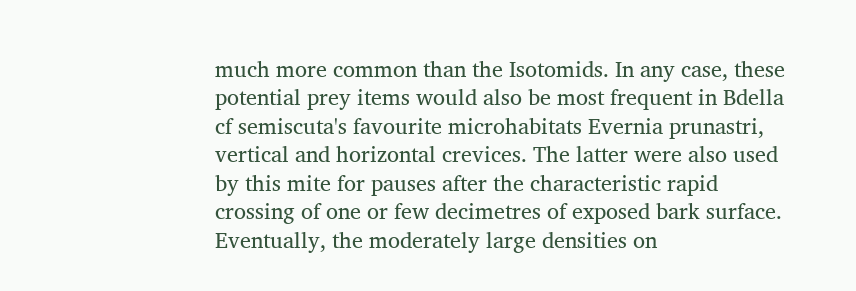much more common than the Isotomids. In any case, these potential prey items would also be most frequent in Bdella cf semiscuta's favourite microhabitats Evernia prunastri, vertical and horizontal crevices. The latter were also used by this mite for pauses after the characteristic rapid crossing of one or few decimetres of exposed bark surface. Eventually, the moderately large densities on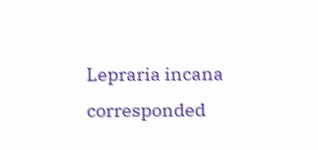Lepraria incana corresponded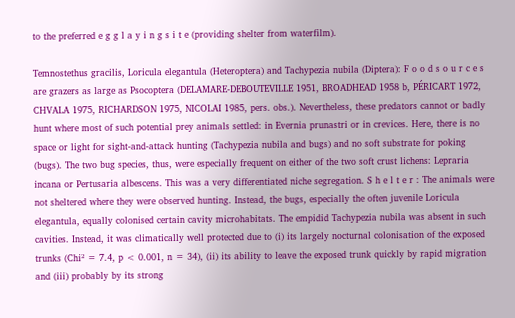to the preferred e g g l a y i n g s i t e (providing shelter from waterfilm).

Temnostethus gracilis, Loricula elegantula (Heteroptera) and Tachypezia nubila (Diptera): F o o d s o u r c e s are grazers as large as Psocoptera (DELAMARE-DEBOUTEVILLE 1951, BROADHEAD 1958 b, PÉRICART 1972, CHVALA 1975, RICHARDSON 1975, NICOLAI 1985, pers. obs.). Nevertheless, these predators cannot or badly hunt where most of such potential prey animals settled: in Evernia prunastri or in crevices. Here, there is no space or light for sight-and-attack hunting (Tachypezia nubila and bugs) and no soft substrate for poking (bugs). The two bug species, thus, were especially frequent on either of the two soft crust lichens: Lepraria incana or Pertusaria albescens. This was a very differentiated niche segregation. S h e l t e r : The animals were not sheltered where they were observed hunting. Instead, the bugs, especially the often juvenile Loricula elegantula, equally colonised certain cavity microhabitats. The empidid Tachypezia nubila was absent in such cavities. Instead, it was climatically well protected due to (i) its largely nocturnal colonisation of the exposed trunks (Chi² = 7.4, p < 0.001, n = 34), (ii) its ability to leave the exposed trunk quickly by rapid migration and (iii) probably by its strong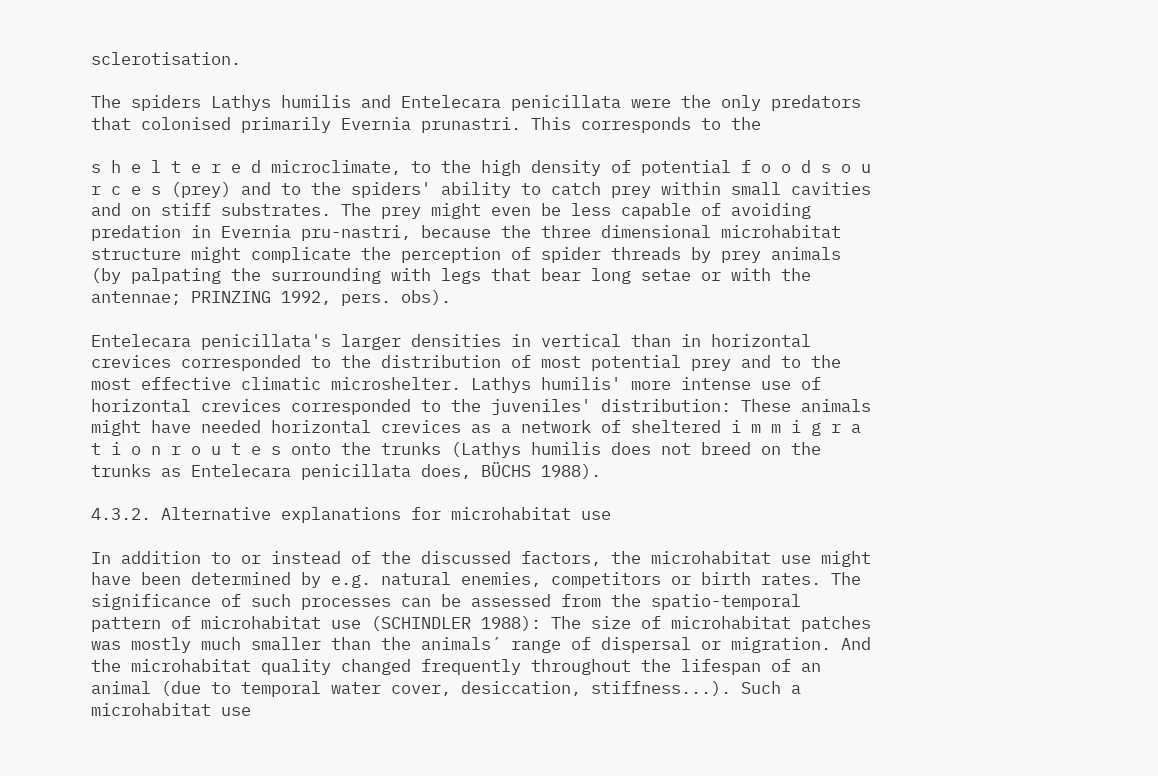sclerotisation.

The spiders Lathys humilis and Entelecara penicillata were the only predators that colonised primarily Evernia prunastri. This corresponds to the

s h e l t e r e d microclimate, to the high density of potential f o o d s o u r c e s (prey) and to the spiders' ability to catch prey within small cavities and on stiff substrates. The prey might even be less capable of avoiding predation in Evernia pru-nastri, because the three dimensional microhabitat structure might complicate the perception of spider threads by prey animals (by palpating the surrounding with legs that bear long setae or with the antennae; PRINZING 1992, pers. obs).

Entelecara penicillata's larger densities in vertical than in horizontal crevices corresponded to the distribution of most potential prey and to the most effective climatic microshelter. Lathys humilis' more intense use of horizontal crevices corresponded to the juveniles' distribution: These animals might have needed horizontal crevices as a network of sheltered i m m i g r a t i o n r o u t e s onto the trunks (Lathys humilis does not breed on the trunks as Entelecara penicillata does, BÜCHS 1988).

4.3.2. Alternative explanations for microhabitat use

In addition to or instead of the discussed factors, the microhabitat use might have been determined by e.g. natural enemies, competitors or birth rates. The significance of such processes can be assessed from the spatio-temporal pattern of microhabitat use (SCHINDLER 1988): The size of microhabitat patches was mostly much smaller than the animals´ range of dispersal or migration. And the microhabitat quality changed frequently throughout the lifespan of an animal (due to temporal water cover, desiccation, stiffness...). Such a microhabitat use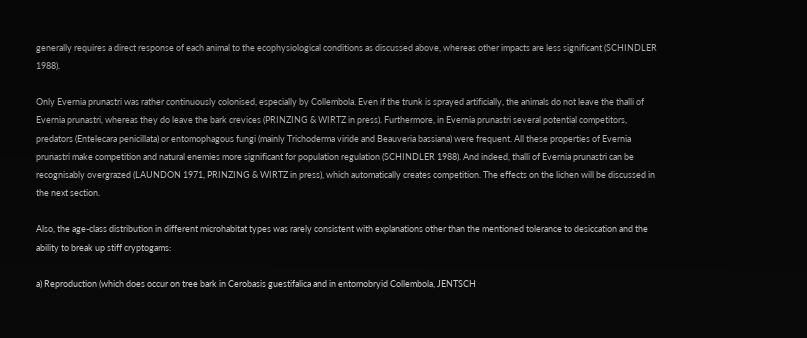generally requires a direct response of each animal to the ecophysiological conditions as discussed above, whereas other impacts are less significant (SCHINDLER 1988).

Only Evernia prunastri was rather continuously colonised, especially by Collembola. Even if the trunk is sprayed artificially, the animals do not leave the thalli of Evernia prunastri, whereas they do leave the bark crevices (PRINZING & WIRTZ in press). Furthermore, in Evernia prunastri several potential competitors, predators (Entelecara penicillata) or entomophagous fungi (mainly Trichoderma viride and Beauveria bassiana) were frequent. All these properties of Evernia prunastri make competition and natural enemies more significant for population regulation (SCHINDLER 1988). And indeed, thalli of Evernia prunastri can be recognisably overgrazed (LAUNDON 1971, PRINZING & WIRTZ in press), which automatically creates competition. The effects on the lichen will be discussed in the next section.

Also, the age-class distribution in different microhabitat types was rarely consistent with explanations other than the mentioned tolerance to desiccation and the ability to break up stiff cryptogams:

a) Reproduction (which does occur on tree bark in Cerobasis guestifalica and in entomobryid Collembola, JENTSCH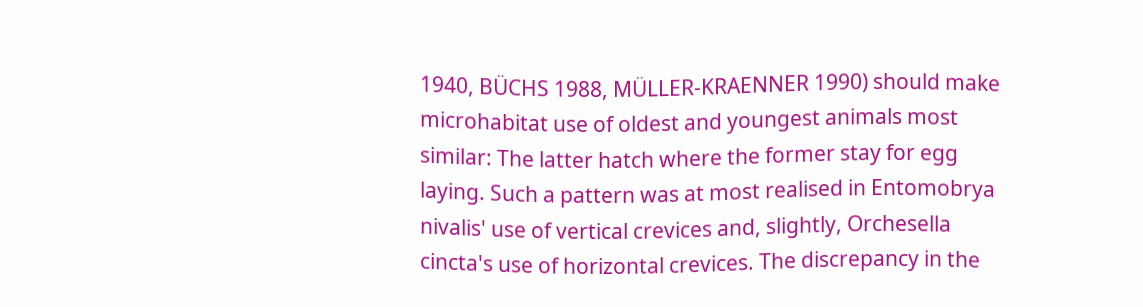1940, BÜCHS 1988, MÜLLER-KRAENNER 1990) should make microhabitat use of oldest and youngest animals most similar: The latter hatch where the former stay for egg laying. Such a pattern was at most realised in Entomobrya nivalis' use of vertical crevices and, slightly, Orchesella cincta's use of horizontal crevices. The discrepancy in the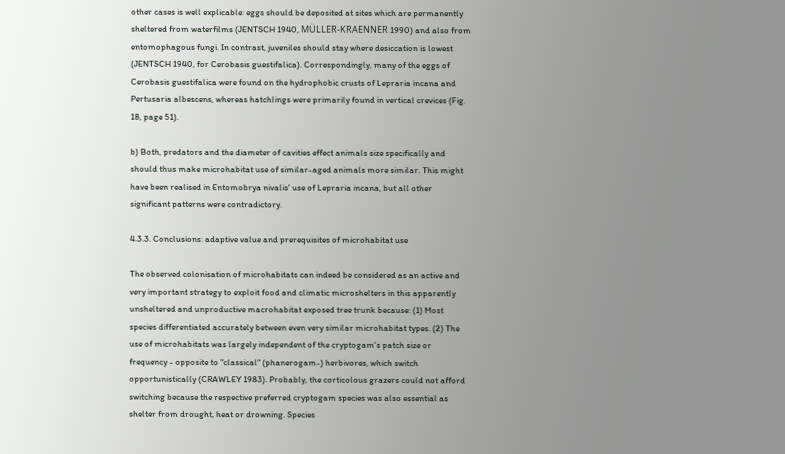other cases is well explicable: eggs should be deposited at sites which are permanently sheltered from waterfilms (JENTSCH 1940, MÜLLER-KRAENNER 1990) and also from entomophagous fungi. In contrast, juveniles should stay where desiccation is lowest (JENTSCH 1940, for Cerobasis guestifalica). Correspondingly, many of the eggs of Cerobasis guestifalica were found on the hydrophobic crusts of Lepraria incana and Pertusaria albescens, whereas hatchlings were primarily found in vertical crevices (Fig. 18, page 51).

b) Both, predators and the diameter of cavities effect animals size specifically and should thus make microhabitat use of similar-aged animals more similar. This might have been realised in Entomobrya nivalis' use of Lepraria incana, but all other significant patterns were contradictory.

4.3.3. Conclusions: adaptive value and prerequisites of microhabitat use

The observed colonisation of microhabitats can indeed be considered as an active and very important strategy to exploit food and climatic microshelters in this apparently unsheltered and unproductive macrohabitat exposed tree trunk because: (1) Most species differentiated accurately between even very similar microhabitat types. (2) The use of microhabitats was largely independent of the cryptogam's patch size or frequency - opposite to "classical" (phanerogam-) herbivores, which switch opportunistically (CRAWLEY 1983). Probably, the corticolous grazers could not afford switching because the respective preferred cryptogam species was also essential as shelter from drought, heat or drowning. Species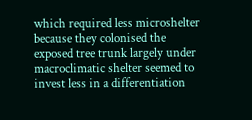which required less microshelter because they colonised the exposed tree trunk largely under macroclimatic shelter seemed to invest less in a differentiation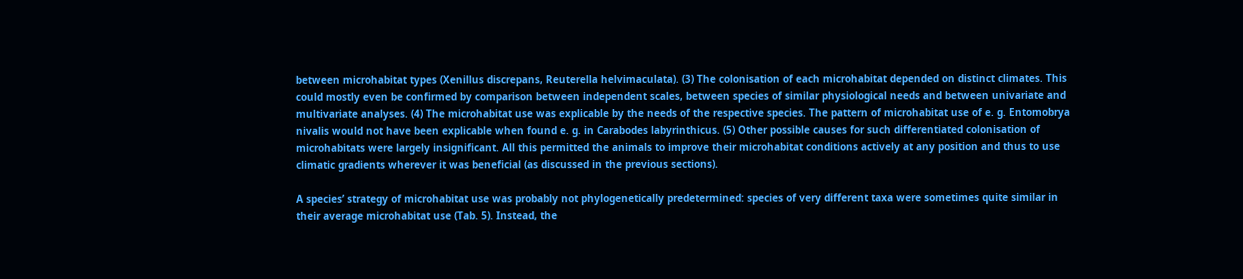between microhabitat types (Xenillus discrepans, Reuterella helvimaculata). (3) The colonisation of each microhabitat depended on distinct climates. This could mostly even be confirmed by comparison between independent scales, between species of similar physiological needs and between univariate and multivariate analyses. (4) The microhabitat use was explicable by the needs of the respective species. The pattern of microhabitat use of e. g. Entomobrya nivalis would not have been explicable when found e. g. in Carabodes labyrinthicus. (5) Other possible causes for such differentiated colonisation of microhabitats were largely insignificant. All this permitted the animals to improve their microhabitat conditions actively at any position and thus to use climatic gradients wherever it was beneficial (as discussed in the previous sections).

A species’ strategy of microhabitat use was probably not phylogenetically predetermined: species of very different taxa were sometimes quite similar in their average microhabitat use (Tab. 5). Instead, the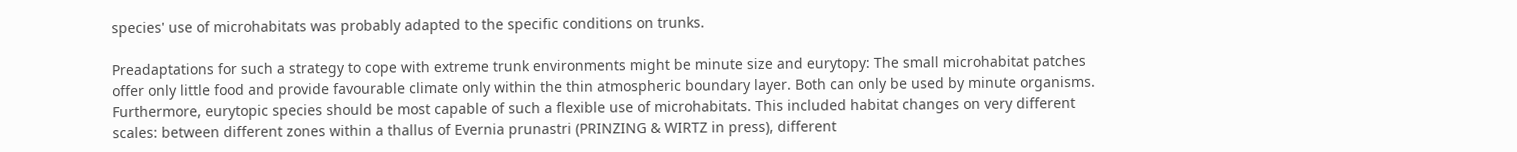species' use of microhabitats was probably adapted to the specific conditions on trunks.

Preadaptations for such a strategy to cope with extreme trunk environments might be minute size and eurytopy: The small microhabitat patches offer only little food and provide favourable climate only within the thin atmospheric boundary layer. Both can only be used by minute organisms. Furthermore, eurytopic species should be most capable of such a flexible use of microhabitats. This included habitat changes on very different scales: between different zones within a thallus of Evernia prunastri (PRINZING & WIRTZ in press), different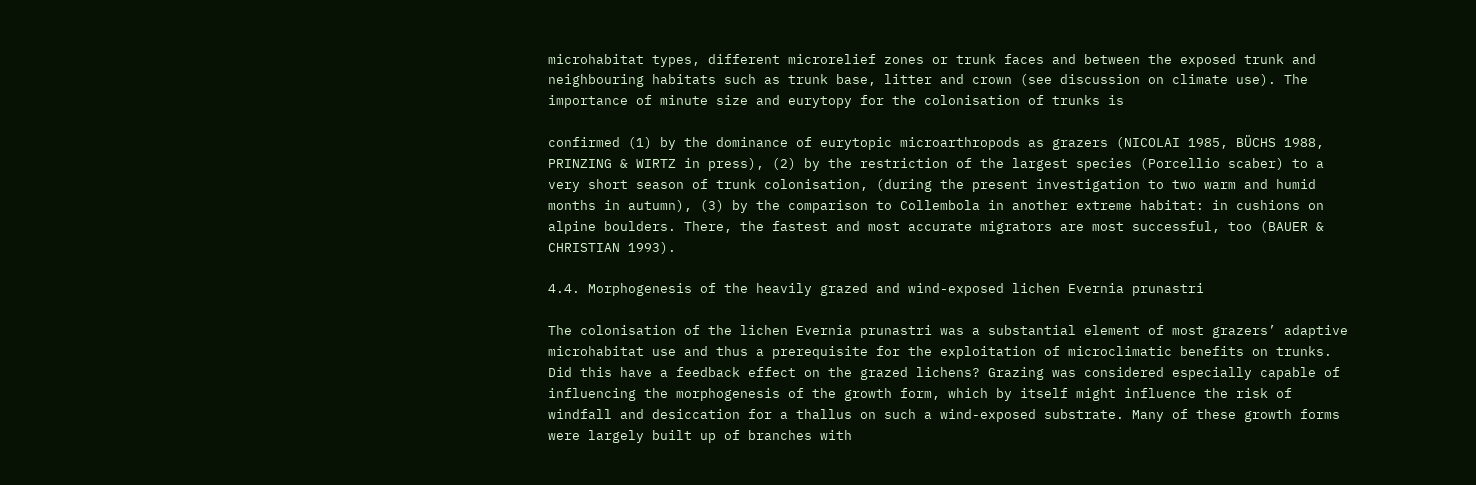microhabitat types, different microrelief zones or trunk faces and between the exposed trunk and neighbouring habitats such as trunk base, litter and crown (see discussion on climate use). The importance of minute size and eurytopy for the colonisation of trunks is

confirmed (1) by the dominance of eurytopic microarthropods as grazers (NICOLAI 1985, BÜCHS 1988, PRINZING & WIRTZ in press), (2) by the restriction of the largest species (Porcellio scaber) to a very short season of trunk colonisation, (during the present investigation to two warm and humid months in autumn), (3) by the comparison to Collembola in another extreme habitat: in cushions on alpine boulders. There, the fastest and most accurate migrators are most successful, too (BAUER & CHRISTIAN 1993).

4.4. Morphogenesis of the heavily grazed and wind-exposed lichen Evernia prunastri

The colonisation of the lichen Evernia prunastri was a substantial element of most grazers’ adaptive microhabitat use and thus a prerequisite for the exploitation of microclimatic benefits on trunks. Did this have a feedback effect on the grazed lichens? Grazing was considered especially capable of influencing the morphogenesis of the growth form, which by itself might influence the risk of windfall and desiccation for a thallus on such a wind-exposed substrate. Many of these growth forms were largely built up of branches with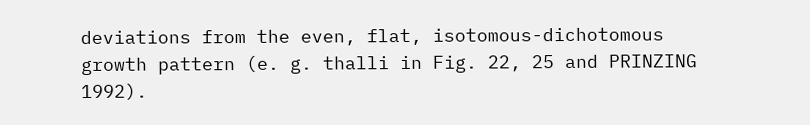deviations from the even, flat, isotomous-dichotomous growth pattern (e. g. thalli in Fig. 22, 25 and PRINZING 1992).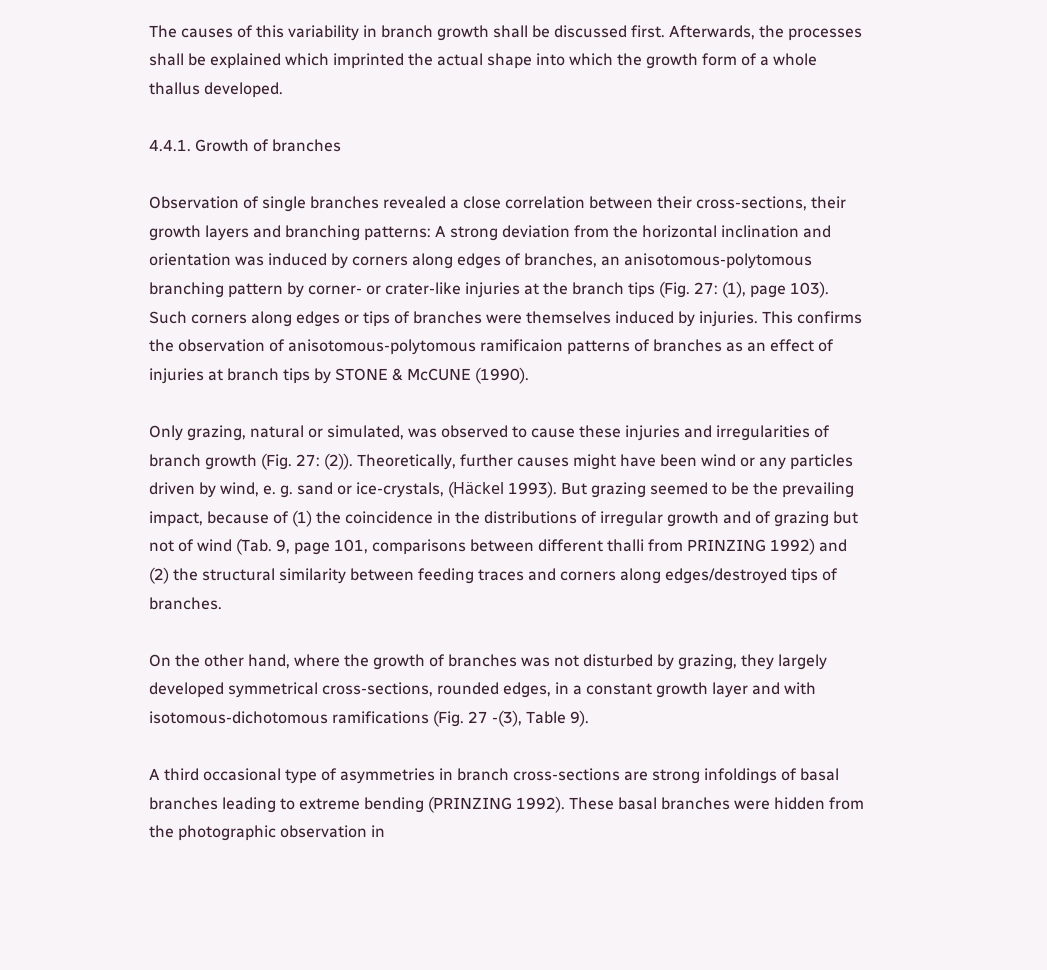The causes of this variability in branch growth shall be discussed first. Afterwards, the processes shall be explained which imprinted the actual shape into which the growth form of a whole thallus developed.

4.4.1. Growth of branches

Observation of single branches revealed a close correlation between their cross-sections, their growth layers and branching patterns: A strong deviation from the horizontal inclination and orientation was induced by corners along edges of branches, an anisotomous-polytomous branching pattern by corner- or crater-like injuries at the branch tips (Fig. 27: (1), page 103). Such corners along edges or tips of branches were themselves induced by injuries. This confirms the observation of anisotomous-polytomous ramificaion patterns of branches as an effect of injuries at branch tips by STONE & McCUNE (1990).

Only grazing, natural or simulated, was observed to cause these injuries and irregularities of branch growth (Fig. 27: (2)). Theoretically, further causes might have been wind or any particles driven by wind, e. g. sand or ice-crystals, (Häckel 1993). But grazing seemed to be the prevailing impact, because of (1) the coincidence in the distributions of irregular growth and of grazing but not of wind (Tab. 9, page 101, comparisons between different thalli from PRINZING 1992) and (2) the structural similarity between feeding traces and corners along edges/destroyed tips of branches.

On the other hand, where the growth of branches was not disturbed by grazing, they largely developed symmetrical cross-sections, rounded edges, in a constant growth layer and with isotomous-dichotomous ramifications (Fig. 27 -(3), Table 9).

A third occasional type of asymmetries in branch cross-sections are strong infoldings of basal branches leading to extreme bending (PRINZING 1992). These basal branches were hidden from the photographic observation in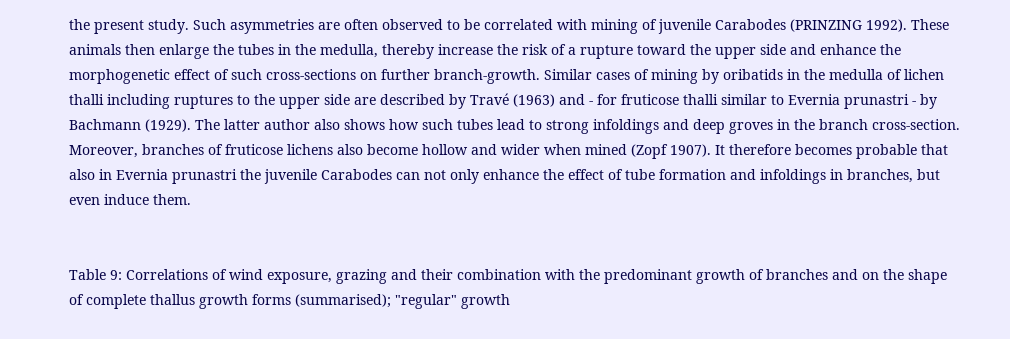the present study. Such asymmetries are often observed to be correlated with mining of juvenile Carabodes (PRINZING 1992). These animals then enlarge the tubes in the medulla, thereby increase the risk of a rupture toward the upper side and enhance the morphogenetic effect of such cross-sections on further branch-growth. Similar cases of mining by oribatids in the medulla of lichen thalli including ruptures to the upper side are described by Travé (1963) and - for fruticose thalli similar to Evernia prunastri - by Bachmann (1929). The latter author also shows how such tubes lead to strong infoldings and deep groves in the branch cross-section. Moreover, branches of fruticose lichens also become hollow and wider when mined (Zopf 1907). It therefore becomes probable that also in Evernia prunastri the juvenile Carabodes can not only enhance the effect of tube formation and infoldings in branches, but even induce them.


Table 9: Correlations of wind exposure, grazing and their combination with the predominant growth of branches and on the shape of complete thallus growth forms (summarised); "regular" growth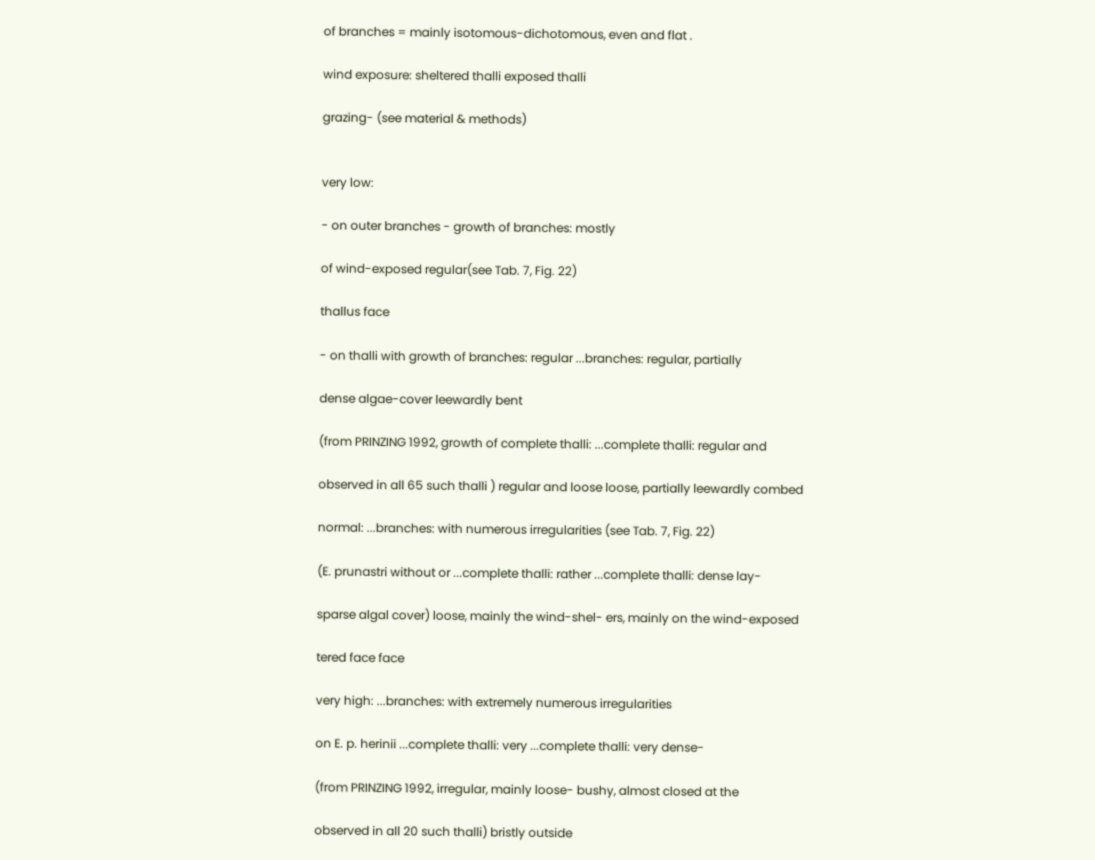of branches = mainly isotomous-dichotomous, even and flat .

wind exposure: sheltered thalli exposed thalli

grazing- (see material & methods)


very low:

- on outer branches - growth of branches: mostly

of wind-exposed regular(see Tab. 7, Fig. 22)

thallus face

- on thalli with growth of branches: regular ...branches: regular, partially

dense algae-cover leewardly bent

(from PRINZING 1992, growth of complete thalli: ...complete thalli: regular and

observed in all 65 such thalli ) regular and loose loose, partially leewardly combed

normal: ...branches: with numerous irregularities (see Tab. 7, Fig. 22)

(E. prunastri without or ...complete thalli: rather ...complete thalli: dense lay-

sparse algal cover) loose, mainly the wind-shel- ers, mainly on the wind-exposed

tered face face

very high: ...branches: with extremely numerous irregularities

on E. p. herinii ...complete thalli: very ...complete thalli: very dense-

(from PRINZING 1992, irregular, mainly loose- bushy, almost closed at the

observed in all 20 such thalli) bristly outside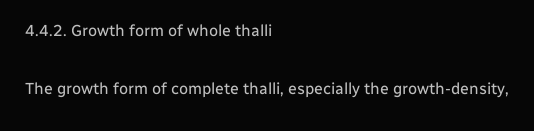4.4.2. Growth form of whole thalli

The growth form of complete thalli, especially the growth-density,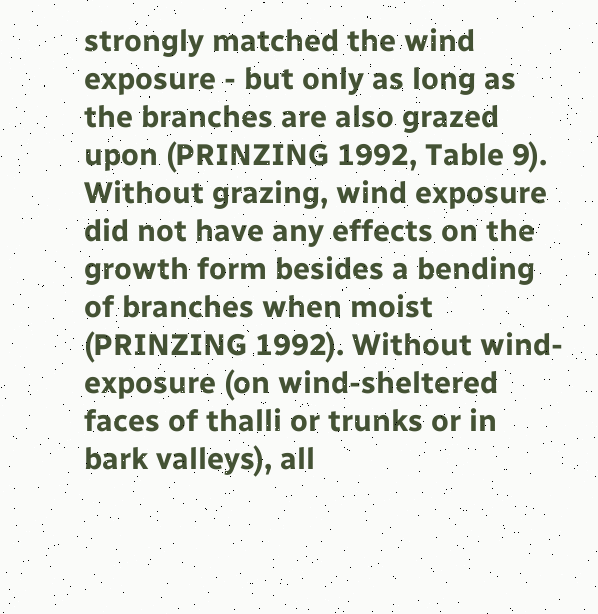strongly matched the wind exposure - but only as long as the branches are also grazed upon (PRINZING 1992, Table 9). Without grazing, wind exposure did not have any effects on the growth form besides a bending of branches when moist (PRINZING 1992). Without wind-exposure (on wind-sheltered faces of thalli or trunks or in bark valleys), all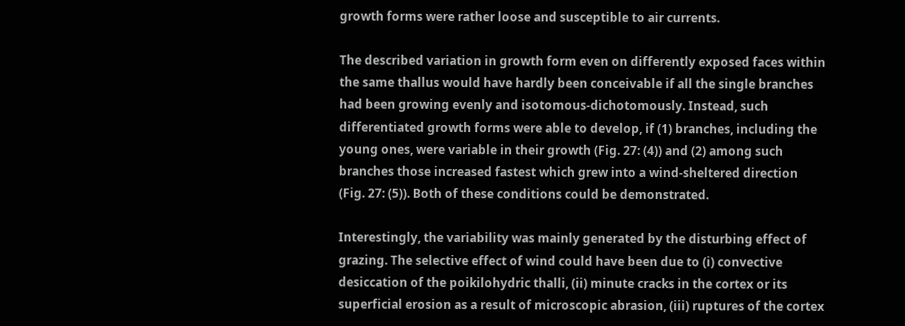growth forms were rather loose and susceptible to air currents.

The described variation in growth form even on differently exposed faces within the same thallus would have hardly been conceivable if all the single branches had been growing evenly and isotomous-dichotomously. Instead, such differentiated growth forms were able to develop, if (1) branches, including the young ones, were variable in their growth (Fig. 27: (4)) and (2) among such branches those increased fastest which grew into a wind-sheltered direction (Fig. 27: (5)). Both of these conditions could be demonstrated.

Interestingly, the variability was mainly generated by the disturbing effect of grazing. The selective effect of wind could have been due to (i) convective desiccation of the poikilohydric thalli, (ii) minute cracks in the cortex or its superficial erosion as a result of microscopic abrasion, (iii) ruptures of the cortex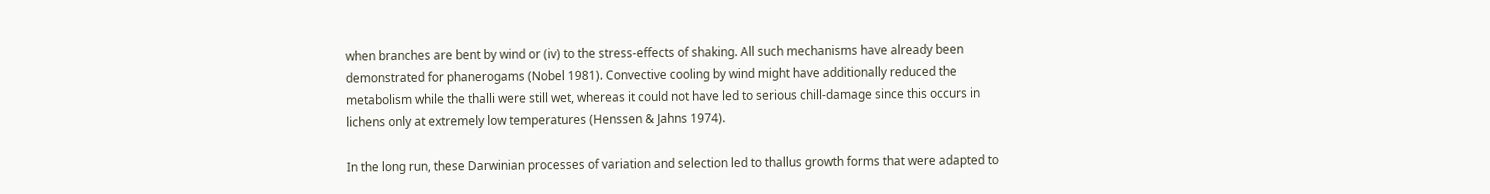when branches are bent by wind or (iv) to the stress-effects of shaking. All such mechanisms have already been demonstrated for phanerogams (Nobel 1981). Convective cooling by wind might have additionally reduced the metabolism while the thalli were still wet, whereas it could not have led to serious chill-damage since this occurs in lichens only at extremely low temperatures (Henssen & Jahns 1974).

In the long run, these Darwinian processes of variation and selection led to thallus growth forms that were adapted to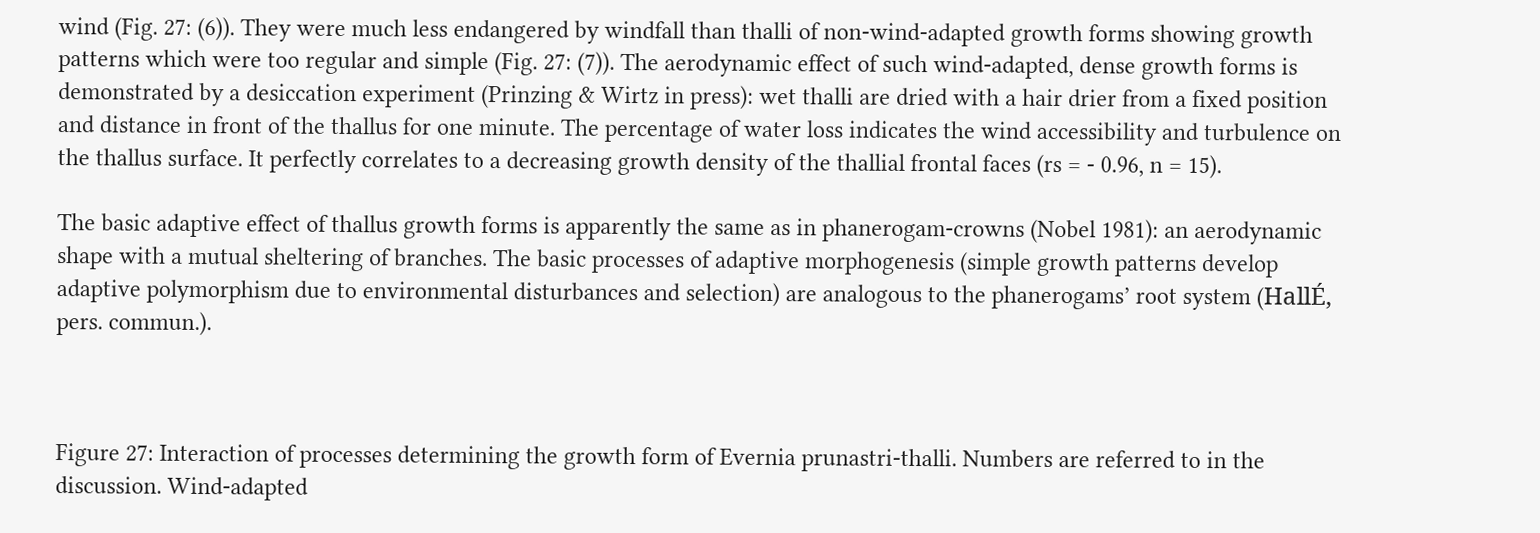wind (Fig. 27: (6)). They were much less endangered by windfall than thalli of non-wind-adapted growth forms showing growth patterns which were too regular and simple (Fig. 27: (7)). The aerodynamic effect of such wind-adapted, dense growth forms is demonstrated by a desiccation experiment (Prinzing & Wirtz in press): wet thalli are dried with a hair drier from a fixed position and distance in front of the thallus for one minute. The percentage of water loss indicates the wind accessibility and turbulence on the thallus surface. It perfectly correlates to a decreasing growth density of the thallial frontal faces (rs = - 0.96, n = 15).

The basic adaptive effect of thallus growth forms is apparently the same as in phanerogam-crowns (Nobel 1981): an aerodynamic shape with a mutual sheltering of branches. The basic processes of adaptive morphogenesis (simple growth patterns develop adaptive polymorphism due to environmental disturbances and selection) are analogous to the phanerogams’ root system (HallÉ, pers. commun.).



Figure 27: Interaction of processes determining the growth form of Evernia prunastri-thalli. Numbers are referred to in the discussion. Wind-adapted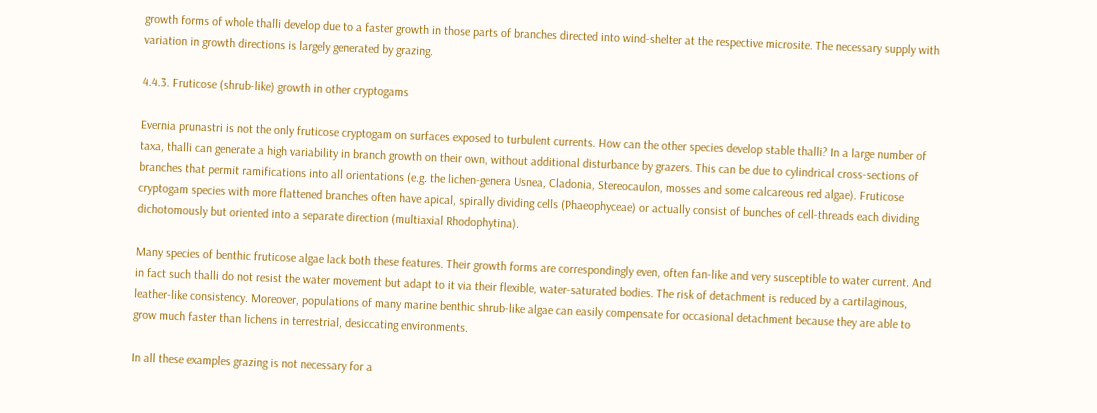growth forms of whole thalli develop due to a faster growth in those parts of branches directed into wind-shelter at the respective microsite. The necessary supply with variation in growth directions is largely generated by grazing.

4.4.3. Fruticose (shrub-like) growth in other cryptogams

Evernia prunastri is not the only fruticose cryptogam on surfaces exposed to turbulent currents. How can the other species develop stable thalli? In a large number of taxa, thalli can generate a high variability in branch growth on their own, without additional disturbance by grazers. This can be due to cylindrical cross-sections of branches that permit ramifications into all orientations (e.g. the lichen-genera Usnea, Cladonia, Stereocaulon, mosses and some calcareous red algae). Fruticose cryptogam species with more flattened branches often have apical, spirally dividing cells (Phaeophyceae) or actually consist of bunches of cell-threads each dividing dichotomously but oriented into a separate direction (multiaxial Rhodophytina).

Many species of benthic fruticose algae lack both these features. Their growth forms are correspondingly even, often fan-like and very susceptible to water current. And in fact such thalli do not resist the water movement but adapt to it via their flexible, water-saturated bodies. The risk of detachment is reduced by a cartilaginous, leather-like consistency. Moreover, populations of many marine benthic shrub-like algae can easily compensate for occasional detachment because they are able to grow much faster than lichens in terrestrial, desiccating environments.

In all these examples grazing is not necessary for a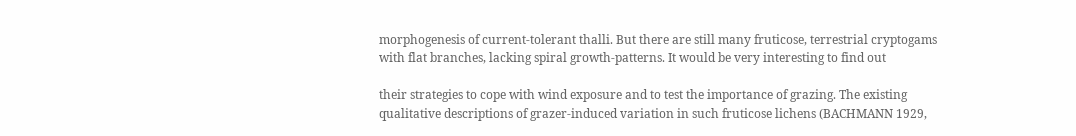morphogenesis of current-tolerant thalli. But there are still many fruticose, terrestrial cryptogams with flat branches, lacking spiral growth-patterns. It would be very interesting to find out

their strategies to cope with wind exposure and to test the importance of grazing. The existing qualitative descriptions of grazer-induced variation in such fruticose lichens (BACHMANN 1929,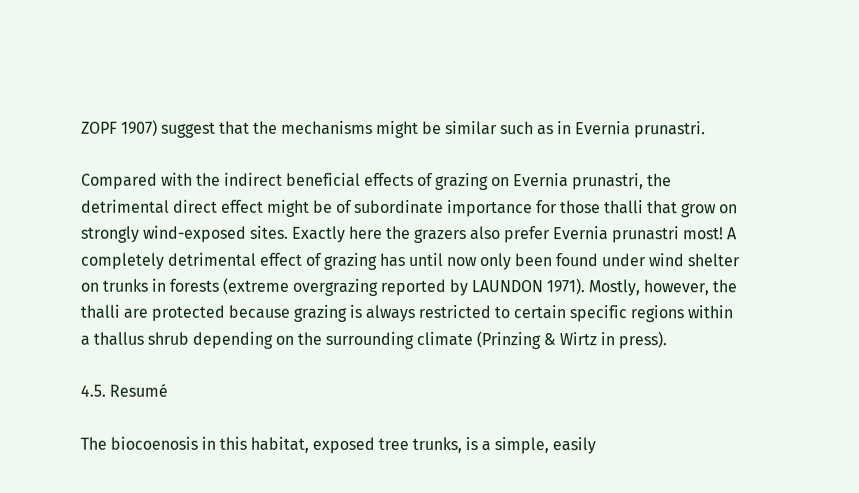ZOPF 1907) suggest that the mechanisms might be similar such as in Evernia prunastri.

Compared with the indirect beneficial effects of grazing on Evernia prunastri, the detrimental direct effect might be of subordinate importance for those thalli that grow on strongly wind-exposed sites. Exactly here the grazers also prefer Evernia prunastri most! A completely detrimental effect of grazing has until now only been found under wind shelter on trunks in forests (extreme overgrazing reported by LAUNDON 1971). Mostly, however, the thalli are protected because grazing is always restricted to certain specific regions within a thallus shrub depending on the surrounding climate (Prinzing & Wirtz in press).

4.5. Resumé

The biocoenosis in this habitat, exposed tree trunks, is a simple, easily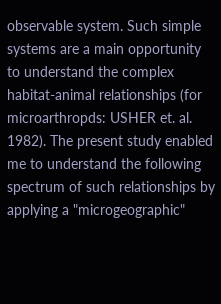observable system. Such simple systems are a main opportunity to understand the complex habitat-animal relationships (for microarthropds: USHER et. al. 1982). The present study enabled me to understand the following spectrum of such relationships by applying a "microgeographic"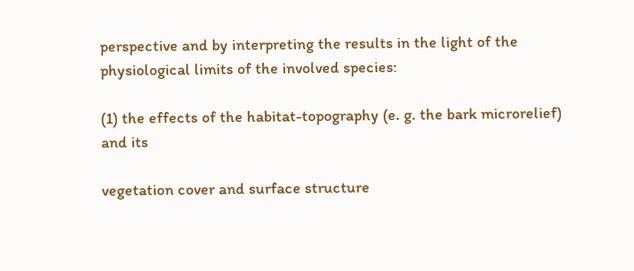perspective and by interpreting the results in the light of the physiological limits of the involved species:

(1) the effects of the habitat-topography (e. g. the bark microrelief) and its

vegetation cover and surface structure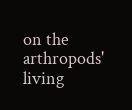on the arthropods' living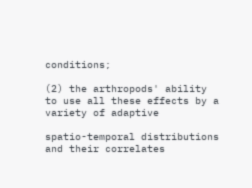conditions;

(2) the arthropods' ability to use all these effects by a variety of adaptive

spatio-temporal distributions and their correlates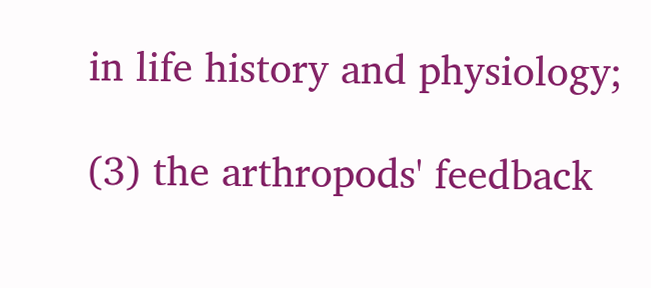in life history and physiology;

(3) the arthropods' feedback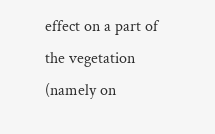effect on a part of the vegetation (namely on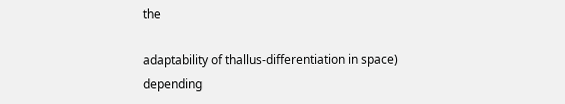the

adaptability of thallus-differentiation in space) depending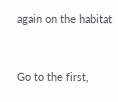again on the habitat


Go to the first,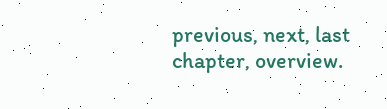previous, next, last chapter, overview.